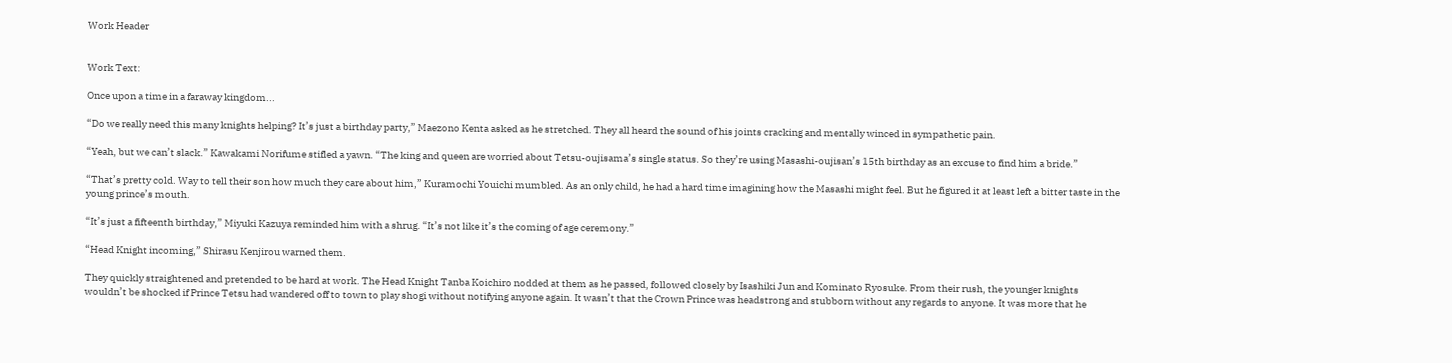Work Header


Work Text:

Once upon a time in a faraway kingdom...

“Do we really need this many knights helping? It’s just a birthday party,” Maezono Kenta asked as he stretched. They all heard the sound of his joints cracking and mentally winced in sympathetic pain.

“Yeah, but we can’t slack.” Kawakami Norifume stifled a yawn. “The king and queen are worried about Tetsu-oujisama’s single status. So they’re using Masashi-oujisan’s 15th birthday as an excuse to find him a bride.”

“That’s pretty cold. Way to tell their son how much they care about him,” Kuramochi Youichi mumbled. As an only child, he had a hard time imagining how the Masashi might feel. But he figured it at least left a bitter taste in the young prince’s mouth.

“It’s just a fifteenth birthday,” Miyuki Kazuya reminded him with a shrug. “It’s not like it’s the coming of age ceremony.”

“Head Knight incoming,” Shirasu Kenjirou warned them.

They quickly straightened and pretended to be hard at work. The Head Knight Tanba Koichiro nodded at them as he passed, followed closely by Isashiki Jun and Kominato Ryosuke. From their rush, the younger knights wouldn’t be shocked if Prince Tetsu had wandered off to town to play shogi without notifying anyone again. It wasn’t that the Crown Prince was headstrong and stubborn without any regards to anyone. It was more that he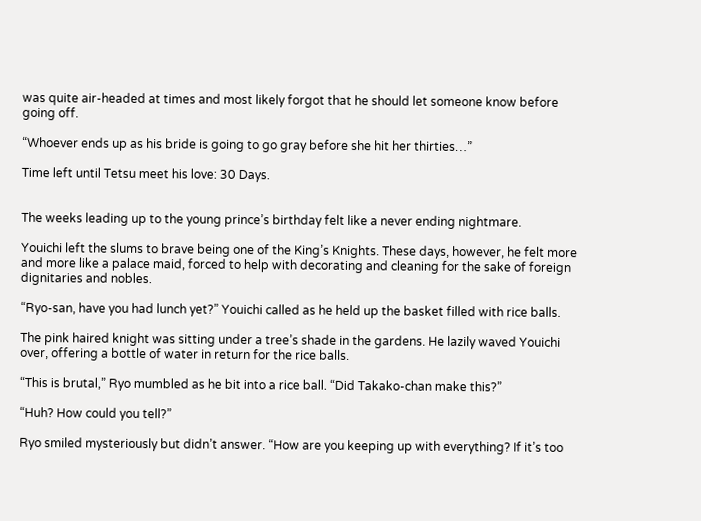was quite air-headed at times and most likely forgot that he should let someone know before going off.

“Whoever ends up as his bride is going to go gray before she hit her thirties…”

Time left until Tetsu meet his love: 30 Days.


The weeks leading up to the young prince’s birthday felt like a never ending nightmare.

Youichi left the slums to brave being one of the King’s Knights. These days, however, he felt more and more like a palace maid, forced to help with decorating and cleaning for the sake of foreign dignitaries and nobles.

“Ryo-san, have you had lunch yet?” Youichi called as he held up the basket filled with rice balls.

The pink haired knight was sitting under a tree’s shade in the gardens. He lazily waved Youichi over, offering a bottle of water in return for the rice balls.

“This is brutal,” Ryo mumbled as he bit into a rice ball. “Did Takako-chan make this?”

“Huh? How could you tell?”

Ryo smiled mysteriously but didn’t answer. “How are you keeping up with everything? If it’s too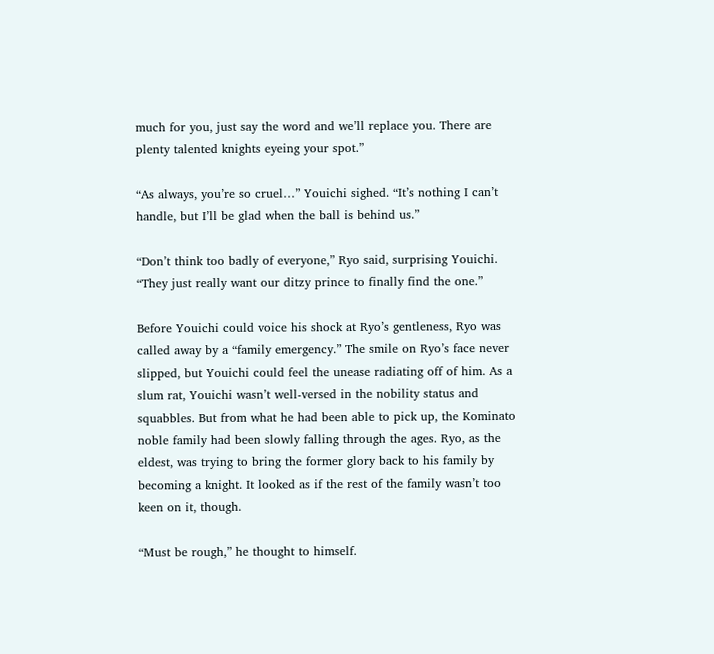much for you, just say the word and we’ll replace you. There are plenty talented knights eyeing your spot.”

“As always, you’re so cruel…” Youichi sighed. “It’s nothing I can’t handle, but I’ll be glad when the ball is behind us.”

“Don’t think too badly of everyone,” Ryo said, surprising Youichi. “They just really want our ditzy prince to finally find the one.”

Before Youichi could voice his shock at Ryo’s gentleness, Ryo was called away by a “family emergency.” The smile on Ryo’s face never slipped, but Youichi could feel the unease radiating off of him. As a slum rat, Youichi wasn’t well-versed in the nobility status and squabbles. But from what he had been able to pick up, the Kominato noble family had been slowly falling through the ages. Ryo, as the eldest, was trying to bring the former glory back to his family by becoming a knight. It looked as if the rest of the family wasn’t too keen on it, though.

“Must be rough,” he thought to himself.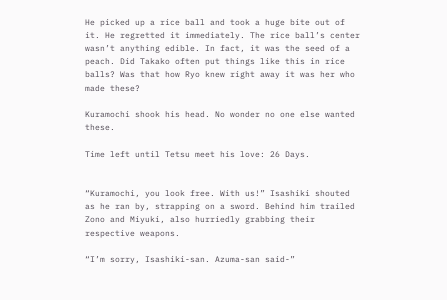He picked up a rice ball and took a huge bite out of it. He regretted it immediately. The rice ball’s center wasn’t anything edible. In fact, it was the seed of a peach. Did Takako often put things like this in rice balls? Was that how Ryo knew right away it was her who made these?

Kuramochi shook his head. No wonder no one else wanted these.

Time left until Tetsu meet his love: 26 Days.


“Kuramochi, you look free. With us!” Isashiki shouted as he ran by, strapping on a sword. Behind him trailed Zono and Miyuki, also hurriedly grabbing their respective weapons.

“I’m sorry, Isashiki-san. Azuma-san said-”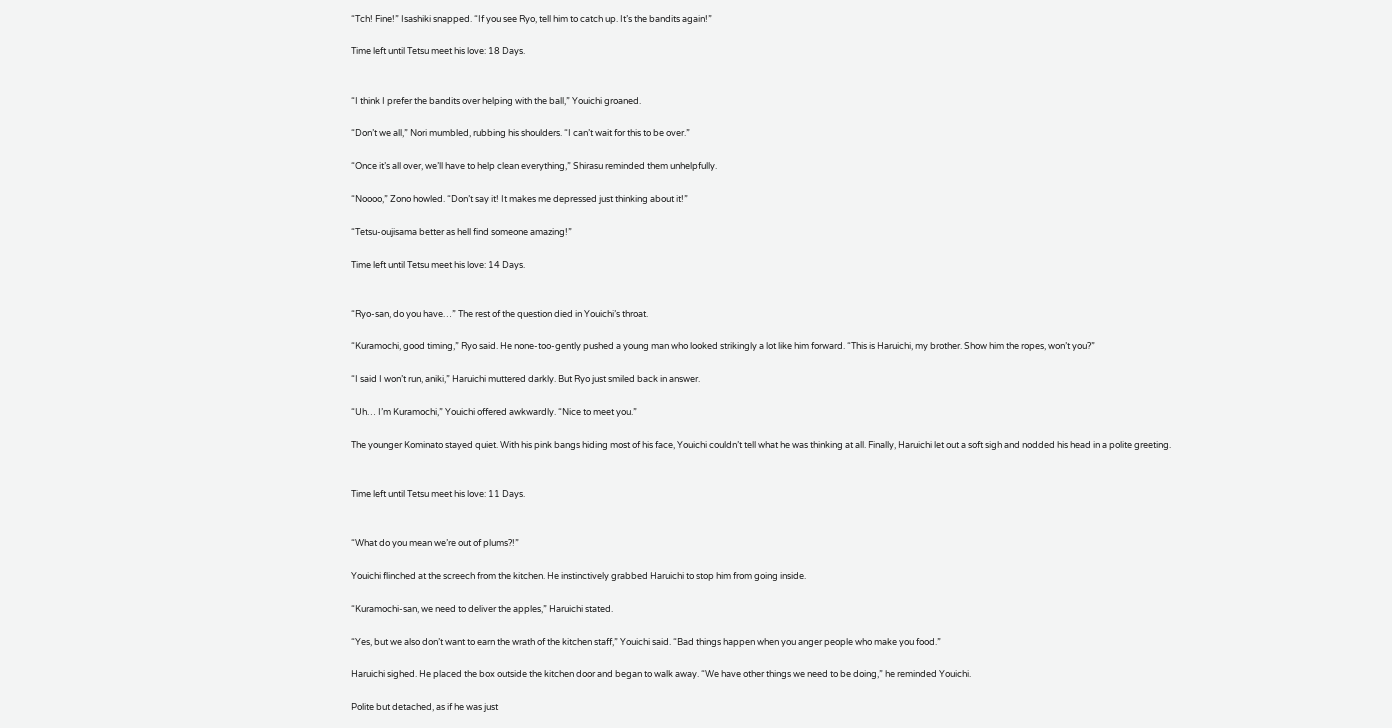“Tch! Fine!” Isashiki snapped. “If you see Ryo, tell him to catch up. It’s the bandits again!”

Time left until Tetsu meet his love: 18 Days.


“I think I prefer the bandits over helping with the ball,” Youichi groaned.

“Don’t we all,” Nori mumbled, rubbing his shoulders. “I can’t wait for this to be over.”

“Once it’s all over, we’ll have to help clean everything,” Shirasu reminded them unhelpfully.

“Noooo,” Zono howled. “Don’t say it! It makes me depressed just thinking about it!”

“Tetsu-oujisama better as hell find someone amazing!”

Time left until Tetsu meet his love: 14 Days.


“Ryo-san, do you have…” The rest of the question died in Youichi’s throat.

“Kuramochi, good timing,” Ryo said. He none-too-gently pushed a young man who looked strikingly a lot like him forward. “This is Haruichi, my brother. Show him the ropes, won’t you?”

“I said I won’t run, aniki,” Haruichi muttered darkly. But Ryo just smiled back in answer.

“Uh… I’m Kuramochi,” Youichi offered awkwardly. “Nice to meet you.”

The younger Kominato stayed quiet. With his pink bangs hiding most of his face, Youichi couldn’t tell what he was thinking at all. Finally, Haruichi let out a soft sigh and nodded his head in a polite greeting.


Time left until Tetsu meet his love: 11 Days.


“What do you mean we’re out of plums?!”

Youichi flinched at the screech from the kitchen. He instinctively grabbed Haruichi to stop him from going inside.

“Kuramochi-san, we need to deliver the apples,” Haruichi stated.

“Yes, but we also don’t want to earn the wrath of the kitchen staff,” Youichi said. “Bad things happen when you anger people who make you food.”

Haruichi sighed. He placed the box outside the kitchen door and began to walk away. “We have other things we need to be doing,” he reminded Youichi.

Polite but detached, as if he was just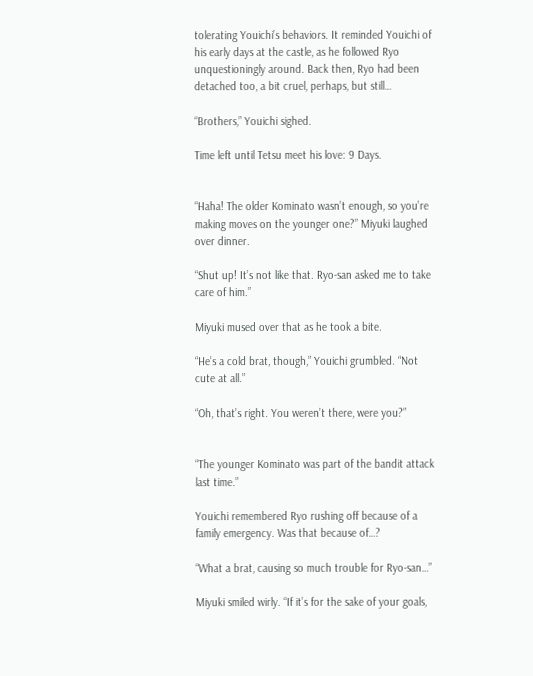tolerating Youichi’s behaviors. It reminded Youichi of his early days at the castle, as he followed Ryo unquestioningly around. Back then, Ryo had been detached too, a bit cruel, perhaps, but still…

“Brothers,” Youichi sighed.

Time left until Tetsu meet his love: 9 Days.


“Haha! The older Kominato wasn’t enough, so you’re making moves on the younger one?” Miyuki laughed over dinner.

“Shut up! It’s not like that. Ryo-san asked me to take care of him.”

Miyuki mused over that as he took a bite.

“He’s a cold brat, though,” Youichi grumbled. “Not cute at all.”

“Oh, that’s right. You weren’t there, were you?”


“The younger Kominato was part of the bandit attack last time.”

Youichi remembered Ryo rushing off because of a family emergency. Was that because of…?

“What a brat, causing so much trouble for Ryo-san…”

Miyuki smiled wirly. “If it’s for the sake of your goals,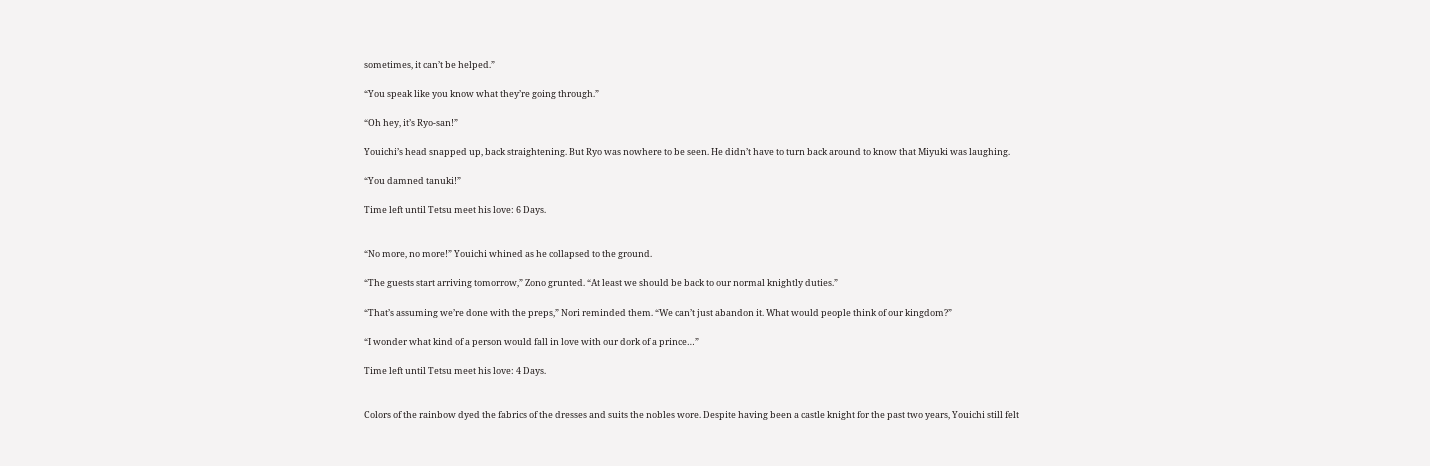sometimes, it can’t be helped.”

“You speak like you know what they’re going through.”

“Oh hey, it’s Ryo-san!”

Youichi’s head snapped up, back straightening. But Ryo was nowhere to be seen. He didn’t have to turn back around to know that Miyuki was laughing.

“You damned tanuki!”

Time left until Tetsu meet his love: 6 Days.


“No more, no more!” Youichi whined as he collapsed to the ground.

“The guests start arriving tomorrow,” Zono grunted. “At least we should be back to our normal knightly duties.”

“That’s assuming we’re done with the preps,” Nori reminded them. “We can’t just abandon it. What would people think of our kingdom?”

“I wonder what kind of a person would fall in love with our dork of a prince…”

Time left until Tetsu meet his love: 4 Days.


Colors of the rainbow dyed the fabrics of the dresses and suits the nobles wore. Despite having been a castle knight for the past two years, Youichi still felt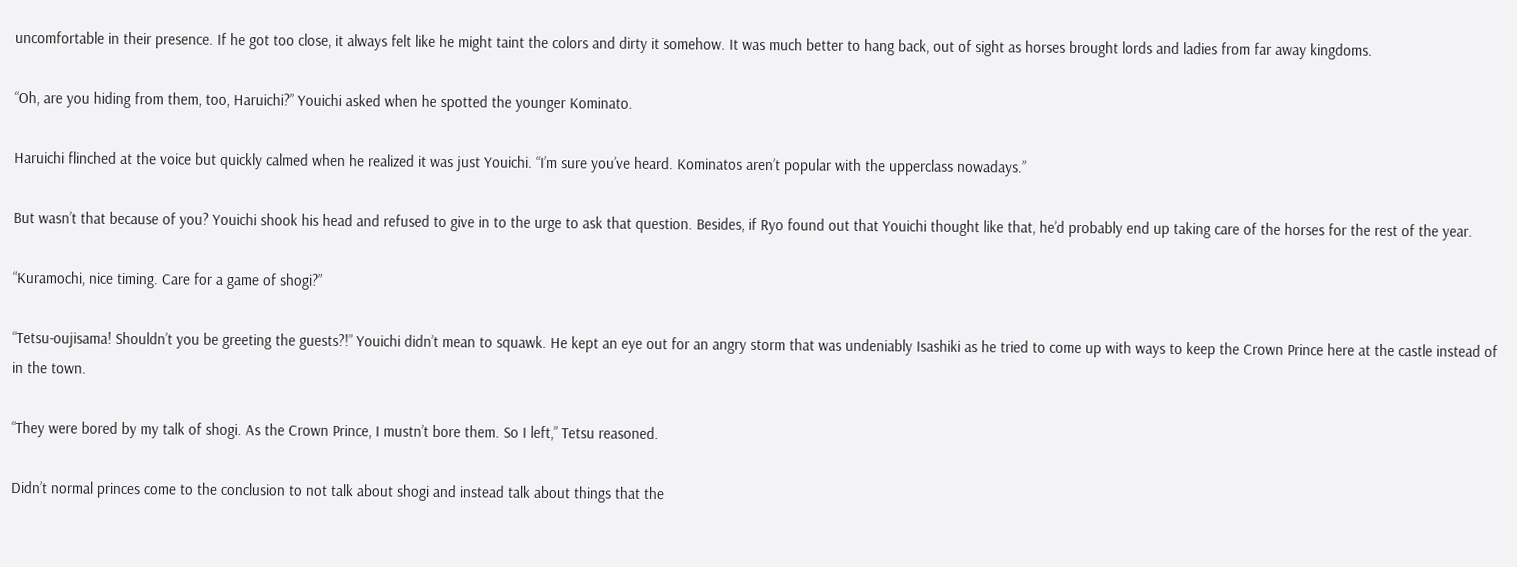uncomfortable in their presence. If he got too close, it always felt like he might taint the colors and dirty it somehow. It was much better to hang back, out of sight as horses brought lords and ladies from far away kingdoms.

“Oh, are you hiding from them, too, Haruichi?” Youichi asked when he spotted the younger Kominato.

Haruichi flinched at the voice but quickly calmed when he realized it was just Youichi. “I’m sure you’ve heard. Kominatos aren’t popular with the upperclass nowadays.”

But wasn’t that because of you? Youichi shook his head and refused to give in to the urge to ask that question. Besides, if Ryo found out that Youichi thought like that, he’d probably end up taking care of the horses for the rest of the year.

“Kuramochi, nice timing. Care for a game of shogi?”

“Tetsu-oujisama! Shouldn’t you be greeting the guests?!” Youichi didn’t mean to squawk. He kept an eye out for an angry storm that was undeniably Isashiki as he tried to come up with ways to keep the Crown Prince here at the castle instead of in the town.

“They were bored by my talk of shogi. As the Crown Prince, I mustn’t bore them. So I left,” Tetsu reasoned.

Didn’t normal princes come to the conclusion to not talk about shogi and instead talk about things that the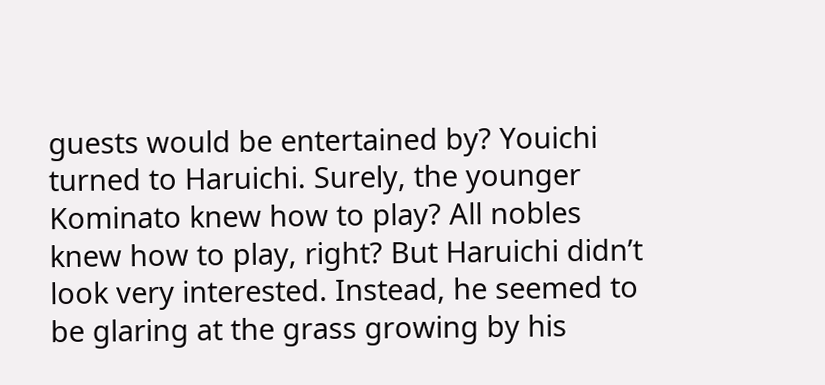guests would be entertained by? Youichi turned to Haruichi. Surely, the younger Kominato knew how to play? All nobles knew how to play, right? But Haruichi didn’t look very interested. Instead, he seemed to be glaring at the grass growing by his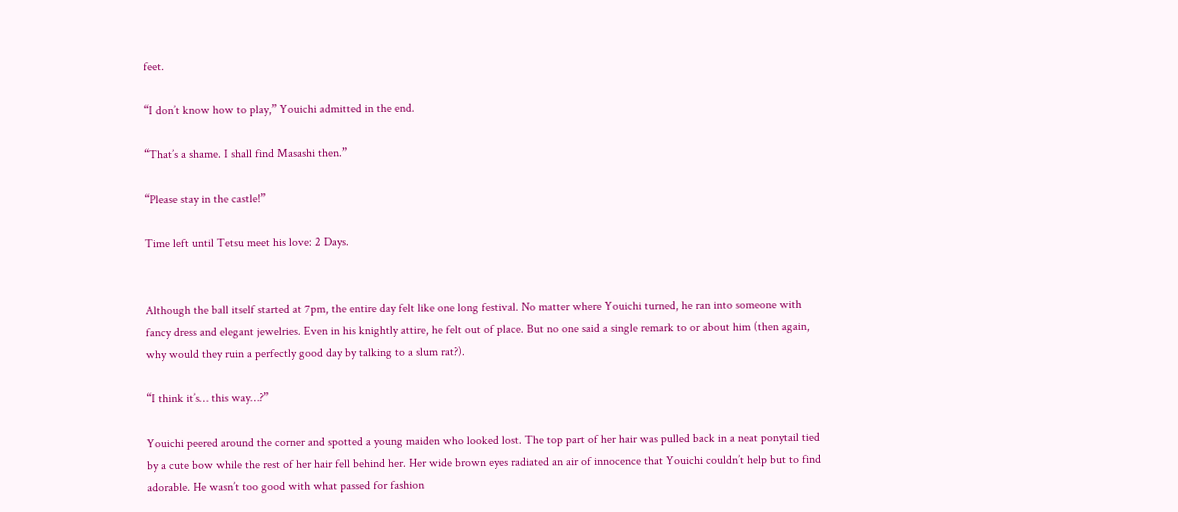feet.

“I don’t know how to play,” Youichi admitted in the end.

“That’s a shame. I shall find Masashi then.”

“Please stay in the castle!”

Time left until Tetsu meet his love: 2 Days.


Although the ball itself started at 7pm, the entire day felt like one long festival. No matter where Youichi turned, he ran into someone with fancy dress and elegant jewelries. Even in his knightly attire, he felt out of place. But no one said a single remark to or about him (then again, why would they ruin a perfectly good day by talking to a slum rat?).

“I think it’s… this way…?”

Youichi peered around the corner and spotted a young maiden who looked lost. The top part of her hair was pulled back in a neat ponytail tied by a cute bow while the rest of her hair fell behind her. Her wide brown eyes radiated an air of innocence that Youichi couldn’t help but to find adorable. He wasn’t too good with what passed for fashion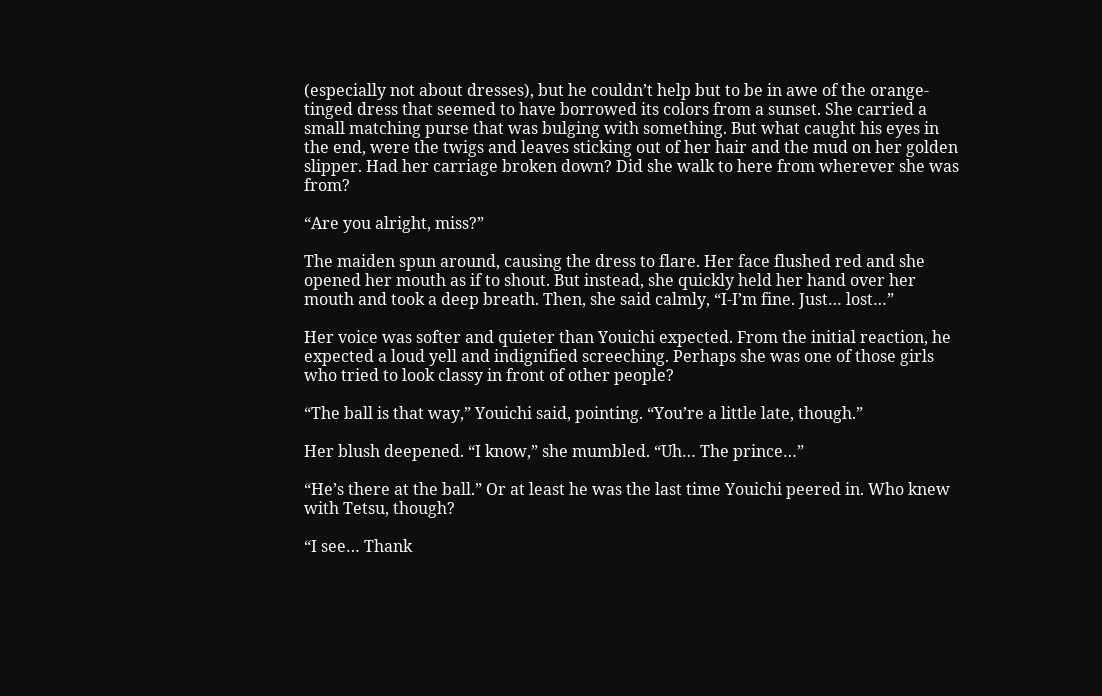(especially not about dresses), but he couldn’t help but to be in awe of the orange-tinged dress that seemed to have borrowed its colors from a sunset. She carried a small matching purse that was bulging with something. But what caught his eyes in the end, were the twigs and leaves sticking out of her hair and the mud on her golden slipper. Had her carriage broken down? Did she walk to here from wherever she was from?

“Are you alright, miss?”

The maiden spun around, causing the dress to flare. Her face flushed red and she opened her mouth as if to shout. But instead, she quickly held her hand over her mouth and took a deep breath. Then, she said calmly, “I-I’m fine. Just… lost…”

Her voice was softer and quieter than Youichi expected. From the initial reaction, he expected a loud yell and indignified screeching. Perhaps she was one of those girls who tried to look classy in front of other people?

“The ball is that way,” Youichi said, pointing. “You’re a little late, though.”

Her blush deepened. “I know,” she mumbled. “Uh… The prince…”

“He’s there at the ball.” Or at least he was the last time Youichi peered in. Who knew with Tetsu, though?

“I see… Thank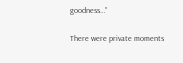goodness…”

There were private moments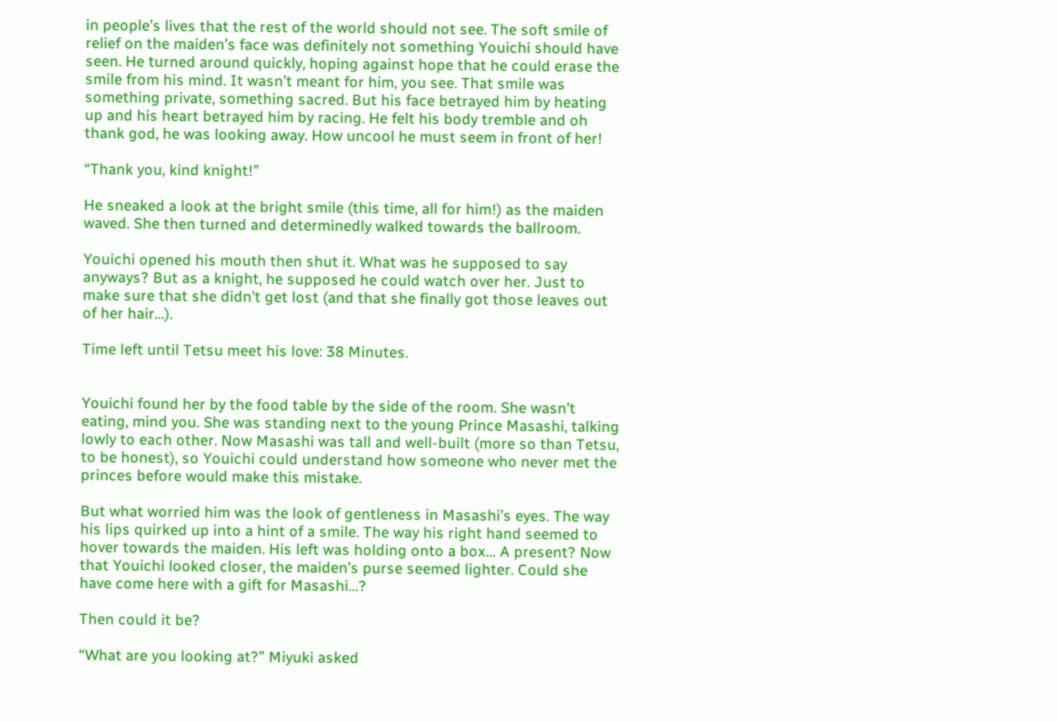in people’s lives that the rest of the world should not see. The soft smile of relief on the maiden’s face was definitely not something Youichi should have seen. He turned around quickly, hoping against hope that he could erase the smile from his mind. It wasn’t meant for him, you see. That smile was something private, something sacred. But his face betrayed him by heating up and his heart betrayed him by racing. He felt his body tremble and oh thank god, he was looking away. How uncool he must seem in front of her!

“Thank you, kind knight!”

He sneaked a look at the bright smile (this time, all for him!) as the maiden waved. She then turned and determinedly walked towards the ballroom.

Youichi opened his mouth then shut it. What was he supposed to say anyways? But as a knight, he supposed he could watch over her. Just to make sure that she didn’t get lost (and that she finally got those leaves out of her hair…).

Time left until Tetsu meet his love: 38 Minutes.


Youichi found her by the food table by the side of the room. She wasn’t eating, mind you. She was standing next to the young Prince Masashi, talking lowly to each other. Now Masashi was tall and well-built (more so than Tetsu, to be honest), so Youichi could understand how someone who never met the princes before would make this mistake.

But what worried him was the look of gentleness in Masashi’s eyes. The way his lips quirked up into a hint of a smile. The way his right hand seemed to hover towards the maiden. His left was holding onto a box… A present? Now that Youichi looked closer, the maiden’s purse seemed lighter. Could she have come here with a gift for Masashi…?

Then could it be?

“What are you looking at?” Miyuki asked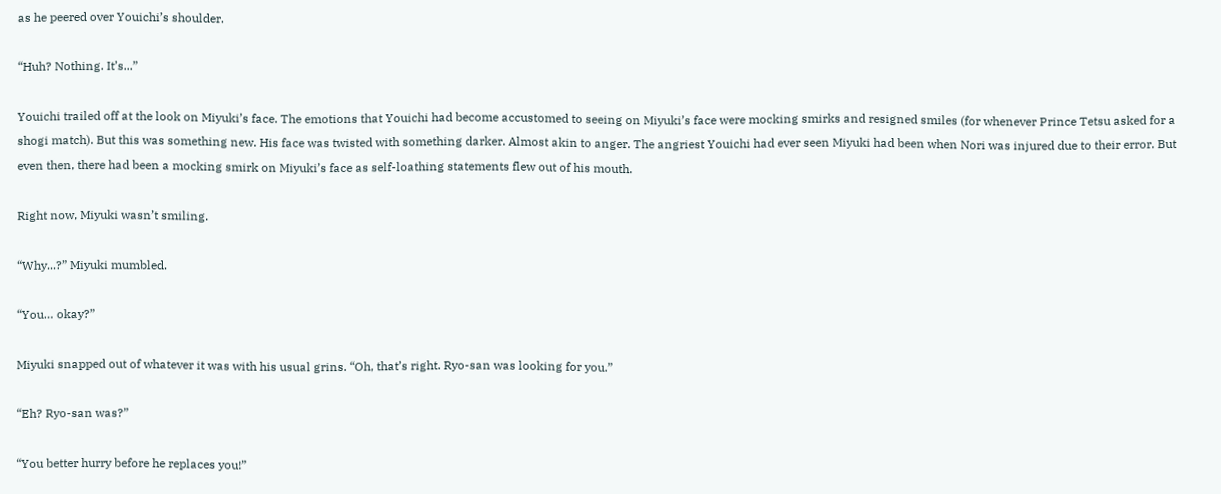as he peered over Youichi’s shoulder.

“Huh? Nothing. It’s...”

Youichi trailed off at the look on Miyuki’s face. The emotions that Youichi had become accustomed to seeing on Miyuki’s face were mocking smirks and resigned smiles (for whenever Prince Tetsu asked for a shogi match). But this was something new. His face was twisted with something darker. Almost akin to anger. The angriest Youichi had ever seen Miyuki had been when Nori was injured due to their error. But even then, there had been a mocking smirk on Miyuki’s face as self-loathing statements flew out of his mouth.

Right now, Miyuki wasn’t smiling.

“Why...?” Miyuki mumbled.

“You… okay?”

Miyuki snapped out of whatever it was with his usual grins. “Oh, that’s right. Ryo-san was looking for you.”

“Eh? Ryo-san was?”

“You better hurry before he replaces you!”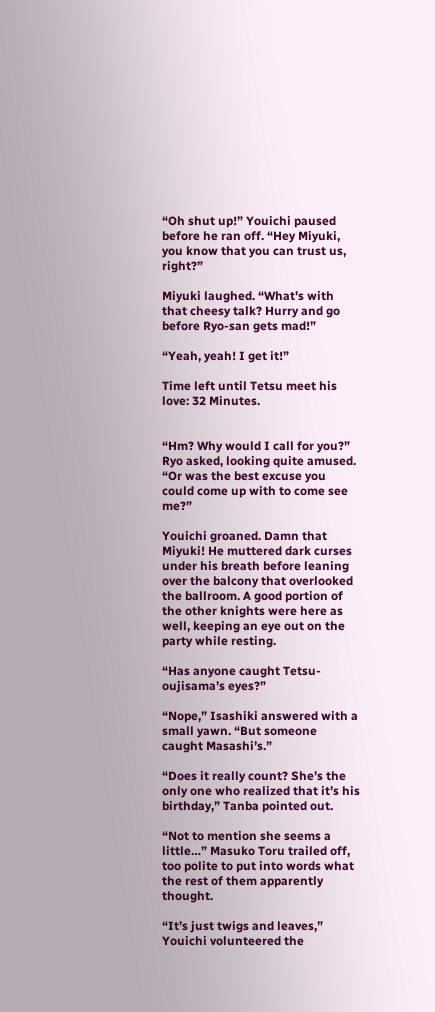“Oh shut up!” Youichi paused before he ran off. “Hey Miyuki, you know that you can trust us, right?”

Miyuki laughed. “What’s with that cheesy talk? Hurry and go before Ryo-san gets mad!”

“Yeah, yeah! I get it!”

Time left until Tetsu meet his love: 32 Minutes.


“Hm? Why would I call for you?” Ryo asked, looking quite amused. “Or was the best excuse you could come up with to come see me?”

Youichi groaned. Damn that Miyuki! He muttered dark curses under his breath before leaning over the balcony that overlooked the ballroom. A good portion of the other knights were here as well, keeping an eye out on the party while resting.

“Has anyone caught Tetsu-oujisama’s eyes?”

“Nope,” Isashiki answered with a small yawn. “But someone caught Masashi’s.”

“Does it really count? She’s the only one who realized that it’s his birthday,” Tanba pointed out.

“Not to mention she seems a little…” Masuko Toru trailed off, too polite to put into words what the rest of them apparently thought.

“It’s just twigs and leaves,” Youichi volunteered the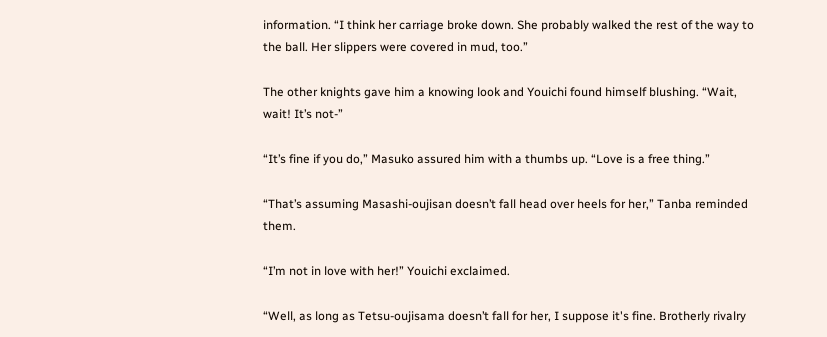information. “I think her carriage broke down. She probably walked the rest of the way to the ball. Her slippers were covered in mud, too.”

The other knights gave him a knowing look and Youichi found himself blushing. “Wait, wait! It’s not-”

“It’s fine if you do,” Masuko assured him with a thumbs up. “Love is a free thing.”

“That’s assuming Masashi-oujisan doesn’t fall head over heels for her,” Tanba reminded them.

“I’m not in love with her!” Youichi exclaimed.

“Well, as long as Tetsu-oujisama doesn’t fall for her, I suppose it's fine. Brotherly rivalry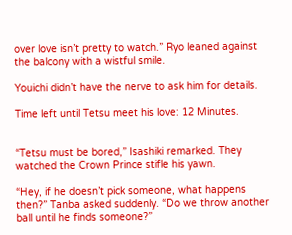over love isn’t pretty to watch.” Ryo leaned against the balcony with a wistful smile.

Youichi didn’t have the nerve to ask him for details.

Time left until Tetsu meet his love: 12 Minutes.


“Tetsu must be bored,” Isashiki remarked. They watched the Crown Prince stifle his yawn.

“Hey, if he doesn’t pick someone, what happens then?” Tanba asked suddenly. “Do we throw another ball until he finds someone?”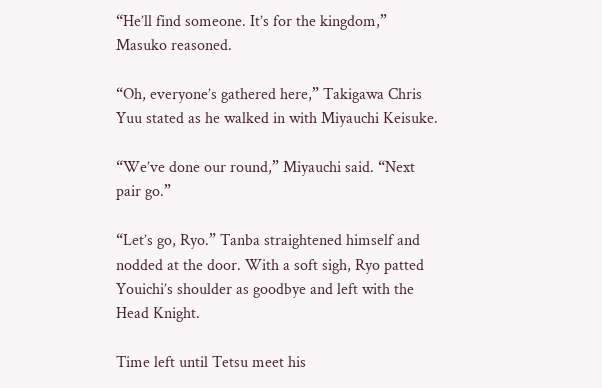“He’ll find someone. It’s for the kingdom,” Masuko reasoned.

“Oh, everyone’s gathered here,” Takigawa Chris Yuu stated as he walked in with Miyauchi Keisuke.

“We’ve done our round,” Miyauchi said. “Next pair go.”

“Let’s go, Ryo.” Tanba straightened himself and nodded at the door. With a soft sigh, Ryo patted Youichi’s shoulder as goodbye and left with the Head Knight.

Time left until Tetsu meet his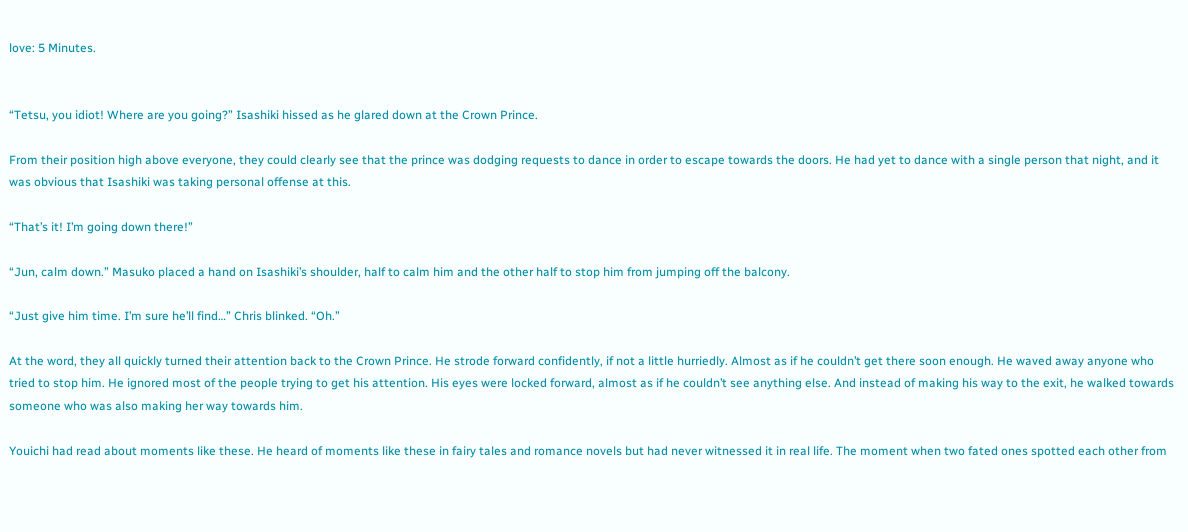love: 5 Minutes.


“Tetsu, you idiot! Where are you going?” Isashiki hissed as he glared down at the Crown Prince.

From their position high above everyone, they could clearly see that the prince was dodging requests to dance in order to escape towards the doors. He had yet to dance with a single person that night, and it was obvious that Isashiki was taking personal offense at this.

“That’s it! I’m going down there!”

“Jun, calm down.” Masuko placed a hand on Isashiki’s shoulder, half to calm him and the other half to stop him from jumping off the balcony.

“Just give him time. I’m sure he’ll find…” Chris blinked. “Oh.”

At the word, they all quickly turned their attention back to the Crown Prince. He strode forward confidently, if not a little hurriedly. Almost as if he couldn’t get there soon enough. He waved away anyone who tried to stop him. He ignored most of the people trying to get his attention. His eyes were locked forward, almost as if he couldn’t see anything else. And instead of making his way to the exit, he walked towards someone who was also making her way towards him.

Youichi had read about moments like these. He heard of moments like these in fairy tales and romance novels but had never witnessed it in real life. The moment when two fated ones spotted each other from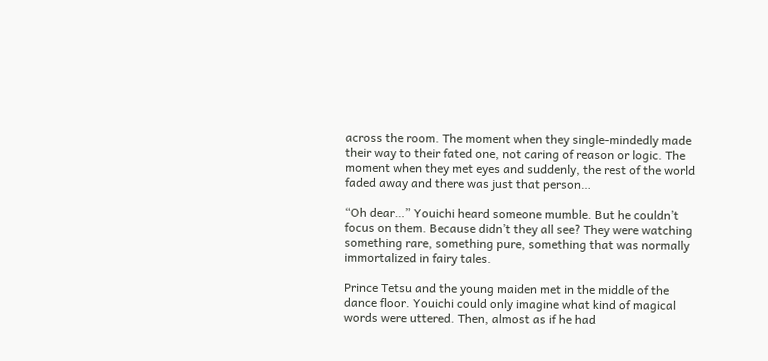across the room. The moment when they single-mindedly made their way to their fated one, not caring of reason or logic. The moment when they met eyes and suddenly, the rest of the world faded away and there was just that person…

“Oh dear…” Youichi heard someone mumble. But he couldn’t focus on them. Because didn’t they all see? They were watching something rare, something pure, something that was normally immortalized in fairy tales.

Prince Tetsu and the young maiden met in the middle of the dance floor. Youichi could only imagine what kind of magical words were uttered. Then, almost as if he had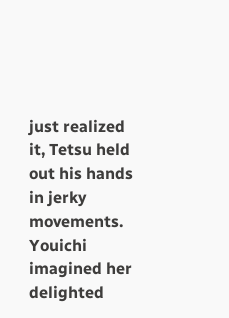just realized it, Tetsu held out his hands in jerky movements. Youichi imagined her delighted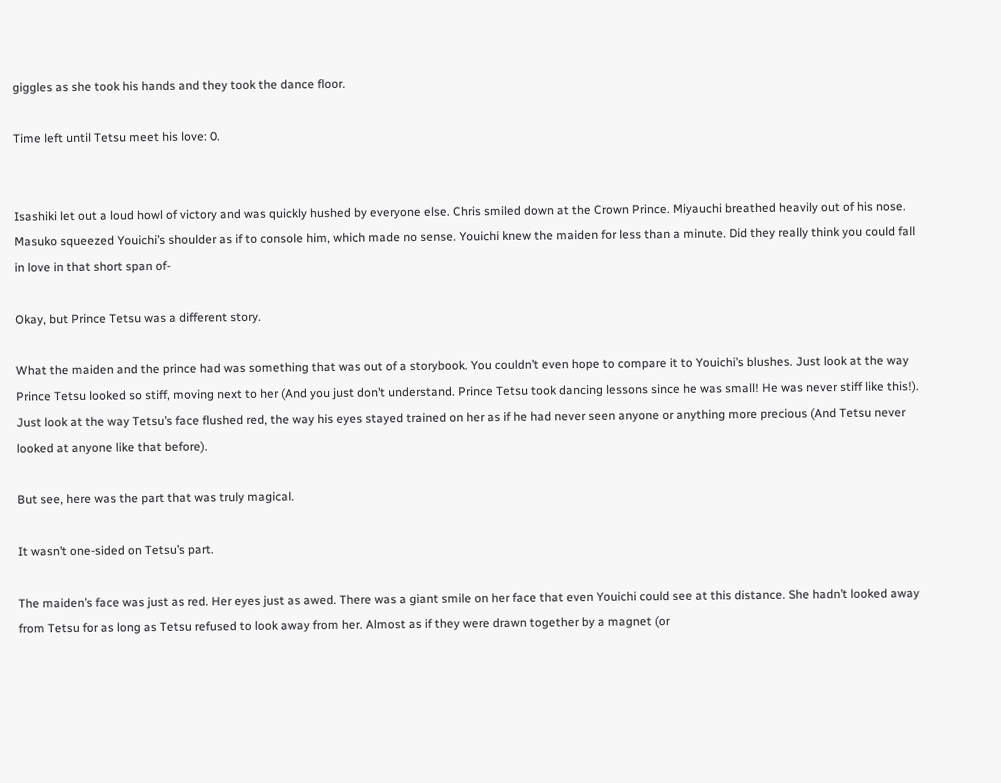giggles as she took his hands and they took the dance floor.

Time left until Tetsu meet his love: 0.


Isashiki let out a loud howl of victory and was quickly hushed by everyone else. Chris smiled down at the Crown Prince. Miyauchi breathed heavily out of his nose. Masuko squeezed Youichi’s shoulder as if to console him, which made no sense. Youichi knew the maiden for less than a minute. Did they really think you could fall in love in that short span of-

Okay, but Prince Tetsu was a different story.

What the maiden and the prince had was something that was out of a storybook. You couldn’t even hope to compare it to Youichi’s blushes. Just look at the way Prince Tetsu looked so stiff, moving next to her (And you just don’t understand. Prince Tetsu took dancing lessons since he was small! He was never stiff like this!). Just look at the way Tetsu’s face flushed red, the way his eyes stayed trained on her as if he had never seen anyone or anything more precious (And Tetsu never looked at anyone like that before).

But see, here was the part that was truly magical.

It wasn’t one-sided on Tetsu’s part.

The maiden’s face was just as red. Her eyes just as awed. There was a giant smile on her face that even Youichi could see at this distance. She hadn’t looked away from Tetsu for as long as Tetsu refused to look away from her. Almost as if they were drawn together by a magnet (or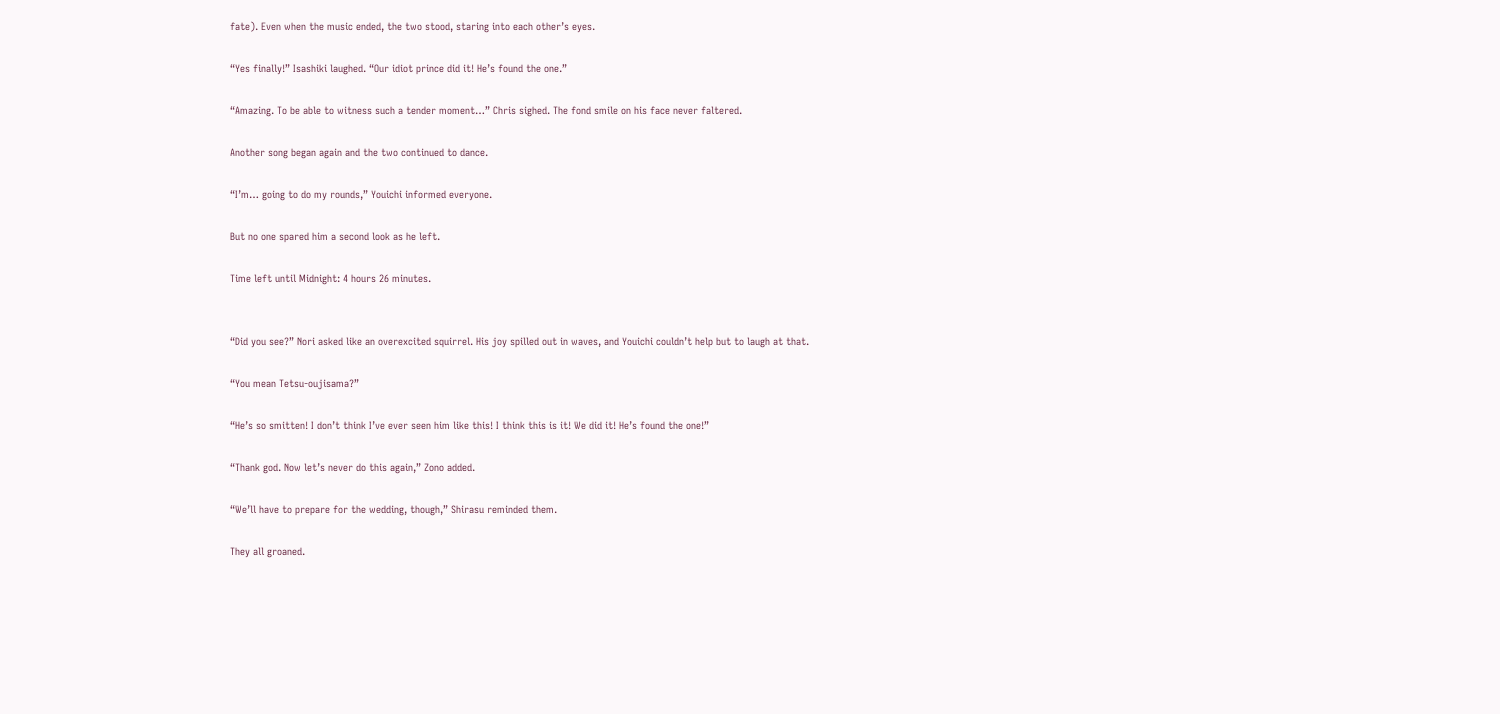fate). Even when the music ended, the two stood, staring into each other’s eyes.

“Yes finally!” Isashiki laughed. “Our idiot prince did it! He’s found the one.”

“Amazing. To be able to witness such a tender moment…” Chris sighed. The fond smile on his face never faltered.

Another song began again and the two continued to dance.

“I’m… going to do my rounds,” Youichi informed everyone.

But no one spared him a second look as he left.

Time left until Midnight: 4 hours 26 minutes.


“Did you see?” Nori asked like an overexcited squirrel. His joy spilled out in waves, and Youichi couldn’t help but to laugh at that.

“You mean Tetsu-oujisama?”

“He’s so smitten! I don’t think I’ve ever seen him like this! I think this is it! We did it! He’s found the one!”

“Thank god. Now let’s never do this again,” Zono added.

“We’ll have to prepare for the wedding, though,” Shirasu reminded them.

They all groaned.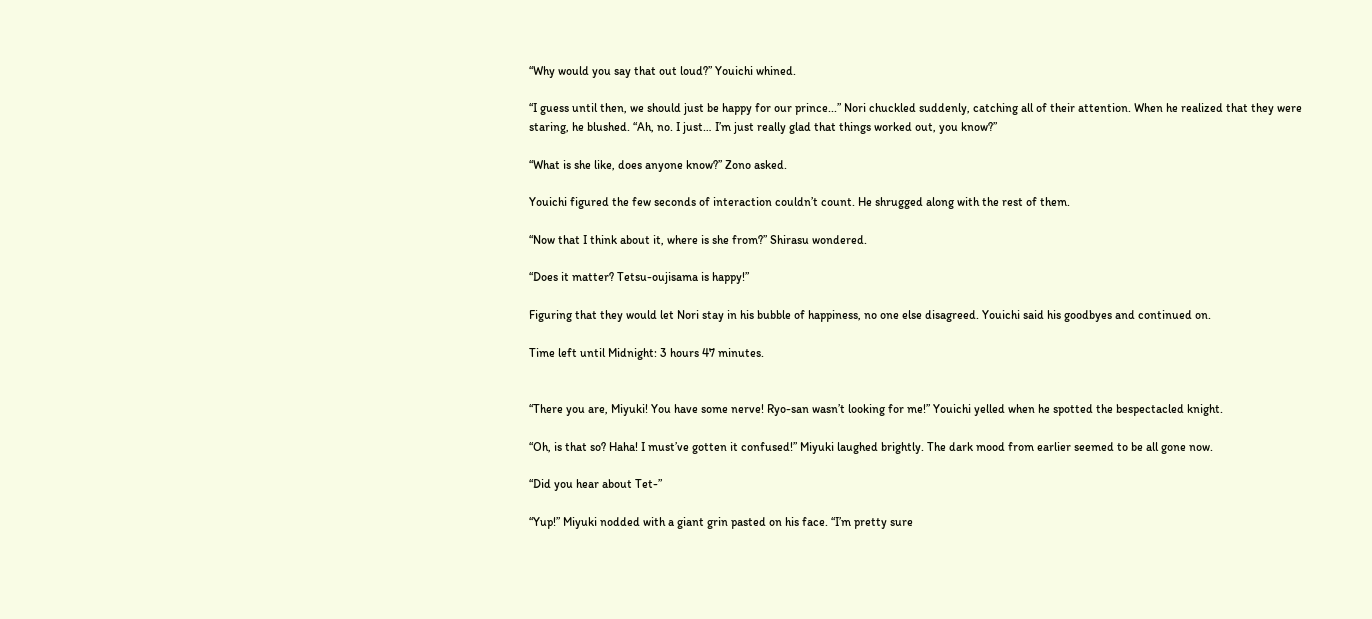“Why would you say that out loud?” Youichi whined.

“I guess until then, we should just be happy for our prince...” Nori chuckled suddenly, catching all of their attention. When he realized that they were staring, he blushed. “Ah, no. I just… I’m just really glad that things worked out, you know?”

“What is she like, does anyone know?” Zono asked.

Youichi figured the few seconds of interaction couldn’t count. He shrugged along with the rest of them.

“Now that I think about it, where is she from?” Shirasu wondered.

“Does it matter? Tetsu-oujisama is happy!”

Figuring that they would let Nori stay in his bubble of happiness, no one else disagreed. Youichi said his goodbyes and continued on.

Time left until Midnight: 3 hours 47 minutes.


“There you are, Miyuki! You have some nerve! Ryo-san wasn’t looking for me!” Youichi yelled when he spotted the bespectacled knight.

“Oh, is that so? Haha! I must’ve gotten it confused!” Miyuki laughed brightly. The dark mood from earlier seemed to be all gone now.

“Did you hear about Tet-”

“Yup!” Miyuki nodded with a giant grin pasted on his face. “I’m pretty sure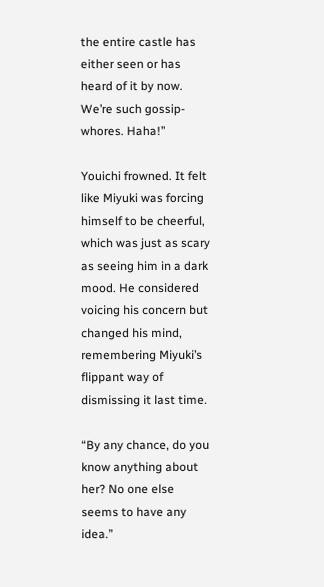the entire castle has either seen or has heard of it by now. We’re such gossip-whores. Haha!”

Youichi frowned. It felt like Miyuki was forcing himself to be cheerful, which was just as scary as seeing him in a dark mood. He considered voicing his concern but changed his mind, remembering Miyuki’s flippant way of dismissing it last time.

“By any chance, do you know anything about her? No one else seems to have any idea.”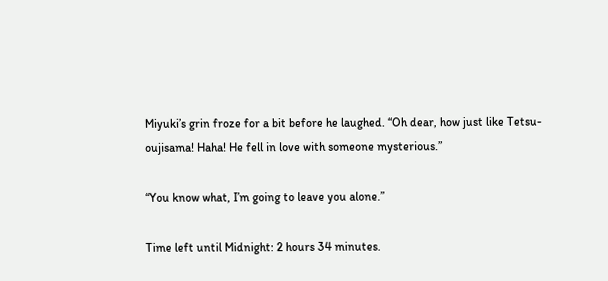Miyuki’s grin froze for a bit before he laughed. “Oh dear, how just like Tetsu-oujisama! Haha! He fell in love with someone mysterious.”

“You know what, I’m going to leave you alone.”

Time left until Midnight: 2 hours 34 minutes.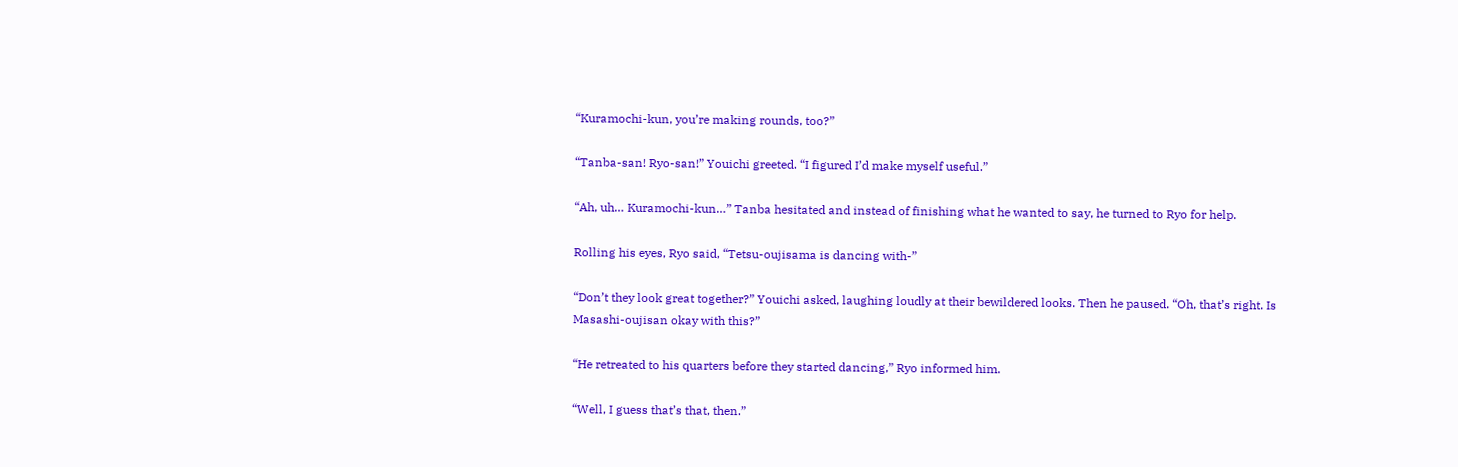“Kuramochi-kun, you’re making rounds, too?”

“Tanba-san! Ryo-san!” Youichi greeted. “I figured I’d make myself useful.”

“Ah, uh… Kuramochi-kun…” Tanba hesitated and instead of finishing what he wanted to say, he turned to Ryo for help.

Rolling his eyes, Ryo said, “Tetsu-oujisama is dancing with-”

“Don’t they look great together?” Youichi asked, laughing loudly at their bewildered looks. Then he paused. “Oh, that’s right. Is Masashi-oujisan okay with this?”

“He retreated to his quarters before they started dancing,” Ryo informed him.

“Well, I guess that’s that, then.”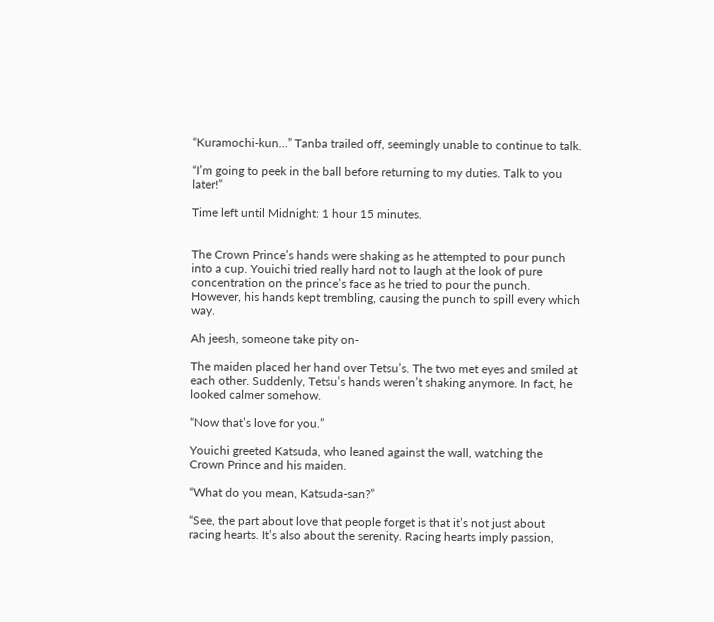“Kuramochi-kun…” Tanba trailed off, seemingly unable to continue to talk.

“I’m going to peek in the ball before returning to my duties. Talk to you later!”

Time left until Midnight: 1 hour 15 minutes.


The Crown Prince’s hands were shaking as he attempted to pour punch into a cup. Youichi tried really hard not to laugh at the look of pure concentration on the prince’s face as he tried to pour the punch. However, his hands kept trembling, causing the punch to spill every which way.

Ah jeesh, someone take pity on-

The maiden placed her hand over Tetsu’s. The two met eyes and smiled at each other. Suddenly, Tetsu’s hands weren’t shaking anymore. In fact, he looked calmer somehow.

“Now that’s love for you.”

Youichi greeted Katsuda, who leaned against the wall, watching the Crown Prince and his maiden.

“What do you mean, Katsuda-san?”

“See, the part about love that people forget is that it’s not just about racing hearts. It’s also about the serenity. Racing hearts imply passion,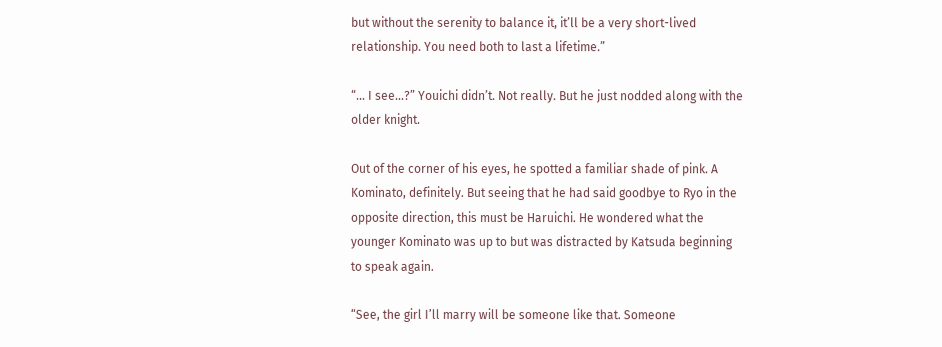but without the serenity to balance it, it’ll be a very short-lived relationship. You need both to last a lifetime.”

“... I see…?” Youichi didn’t. Not really. But he just nodded along with the older knight.

Out of the corner of his eyes, he spotted a familiar shade of pink. A Kominato, definitely. But seeing that he had said goodbye to Ryo in the opposite direction, this must be Haruichi. He wondered what the younger Kominato was up to but was distracted by Katsuda beginning to speak again.

“See, the girl I’ll marry will be someone like that. Someone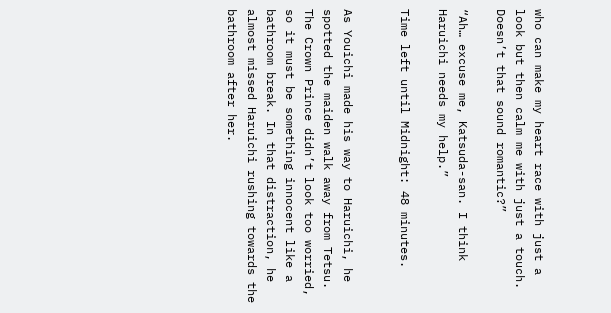who can make my heart race with just a look but then calm me with just a touch. Doesn’t that sound romantic?”

“Ah… excuse me, Katsuda-san. I think Haruichi needs my help.”

Time left until Midnight: 48 minutes.


As Youichi made his way to Haruichi, he spotted the maiden walk away from Tetsu. The Crown Prince didn’t look too worried, so it must be something innocent like a bathroom break. In that distraction, he almost missed Haruichi rushing towards the bathroom after her.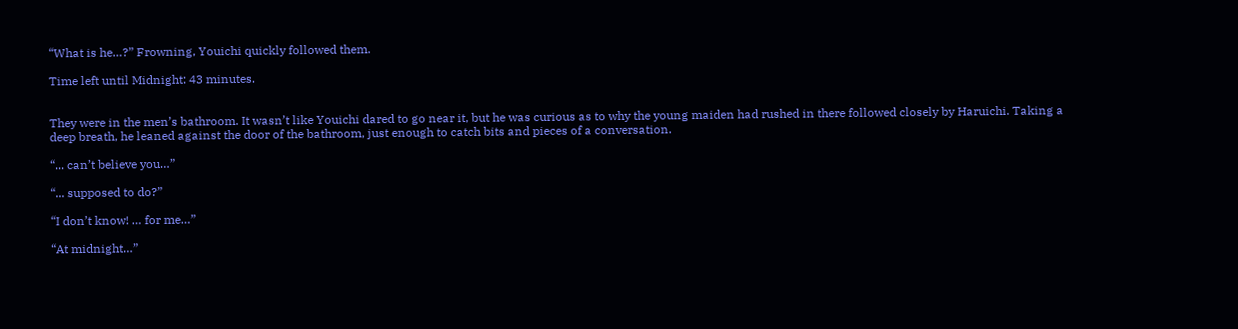“What is he…?” Frowning, Youichi quickly followed them.

Time left until Midnight: 43 minutes.


They were in the men’s bathroom. It wasn’t like Youichi dared to go near it, but he was curious as to why the young maiden had rushed in there followed closely by Haruichi. Taking a deep breath, he leaned against the door of the bathroom, just enough to catch bits and pieces of a conversation.

“... can’t believe you…”

“... supposed to do?”

“I don’t know! … for me…”

“At midnight…”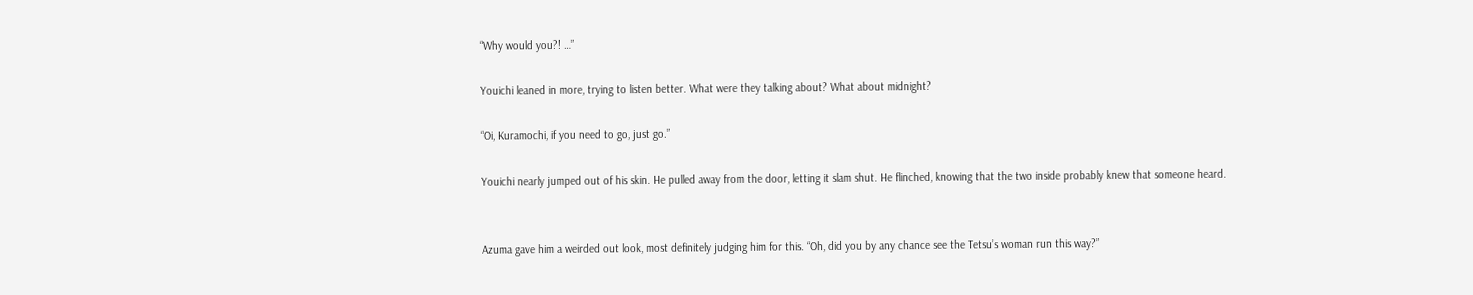“Why would you?! …”

Youichi leaned in more, trying to listen better. What were they talking about? What about midnight?

“Oi, Kuramochi, if you need to go, just go.”

Youichi nearly jumped out of his skin. He pulled away from the door, letting it slam shut. He flinched, knowing that the two inside probably knew that someone heard.


Azuma gave him a weirded out look, most definitely judging him for this. “Oh, did you by any chance see the Tetsu’s woman run this way?”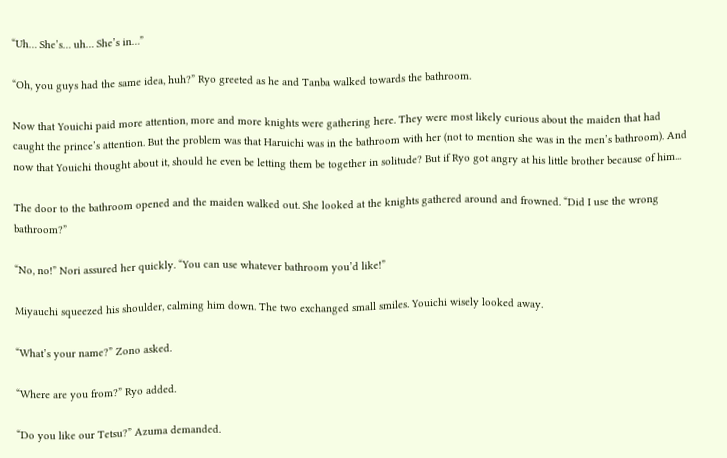“Uh… She’s… uh… She’s in…”

“Oh, you guys had the same idea, huh?” Ryo greeted as he and Tanba walked towards the bathroom.

Now that Youichi paid more attention, more and more knights were gathering here. They were most likely curious about the maiden that had caught the prince’s attention. But the problem was that Haruichi was in the bathroom with her (not to mention she was in the men’s bathroom). And now that Youichi thought about it, should he even be letting them be together in solitude? But if Ryo got angry at his little brother because of him...

The door to the bathroom opened and the maiden walked out. She looked at the knights gathered around and frowned. “Did I use the wrong bathroom?”

“No, no!” Nori assured her quickly. “You can use whatever bathroom you’d like!”

Miyauchi squeezed his shoulder, calming him down. The two exchanged small smiles. Youichi wisely looked away.

“What’s your name?” Zono asked.

“Where are you from?” Ryo added.

“Do you like our Tetsu?” Azuma demanded.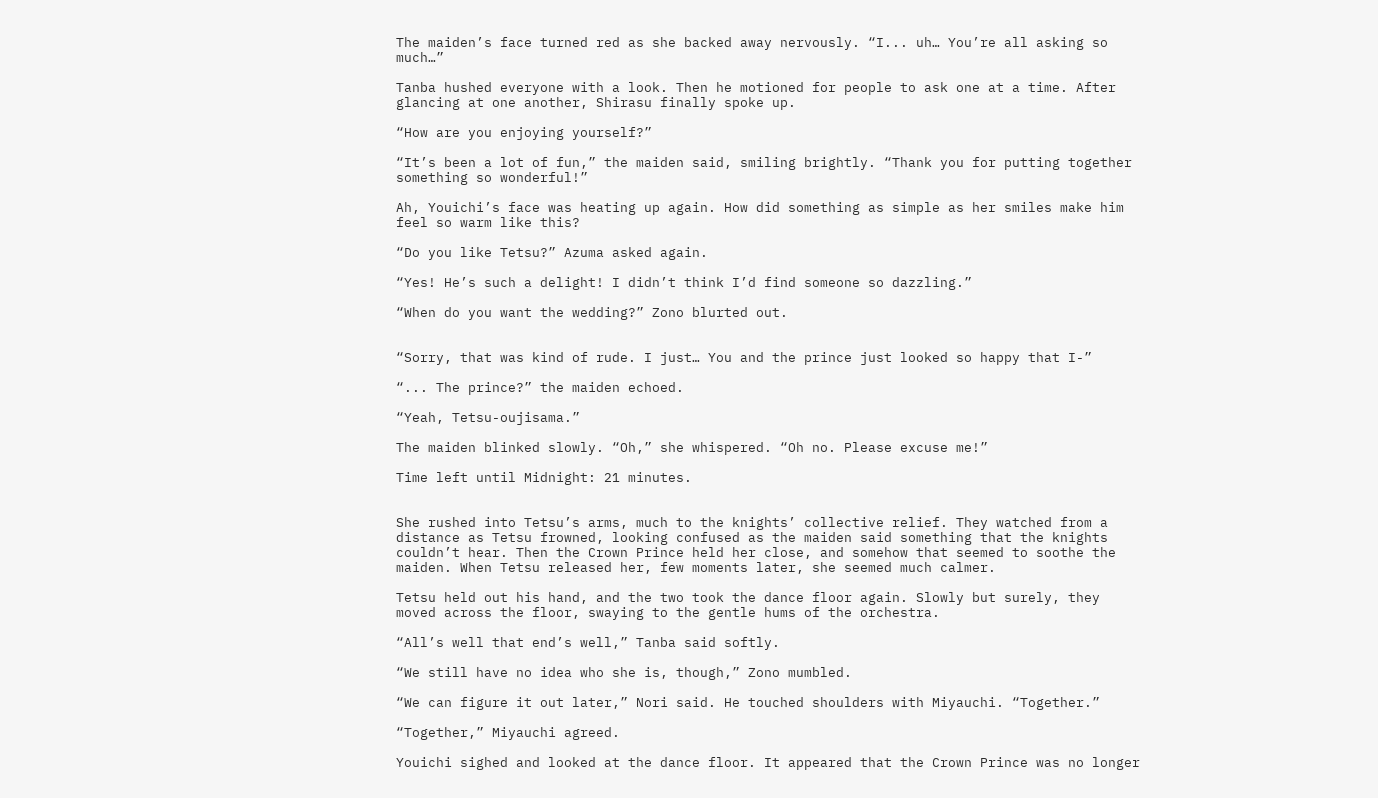The maiden’s face turned red as she backed away nervously. “I... uh… You’re all asking so much…”

Tanba hushed everyone with a look. Then he motioned for people to ask one at a time. After glancing at one another, Shirasu finally spoke up.

“How are you enjoying yourself?”

“It’s been a lot of fun,” the maiden said, smiling brightly. “Thank you for putting together something so wonderful!”

Ah, Youichi’s face was heating up again. How did something as simple as her smiles make him feel so warm like this?

“Do you like Tetsu?” Azuma asked again.

“Yes! He’s such a delight! I didn’t think I’d find someone so dazzling.”

“When do you want the wedding?” Zono blurted out.


“Sorry, that was kind of rude. I just… You and the prince just looked so happy that I-”

“... The prince?” the maiden echoed.

“Yeah, Tetsu-oujisama.”

The maiden blinked slowly. “Oh,” she whispered. “Oh no. Please excuse me!”

Time left until Midnight: 21 minutes.


She rushed into Tetsu’s arms, much to the knights’ collective relief. They watched from a distance as Tetsu frowned, looking confused as the maiden said something that the knights couldn’t hear. Then the Crown Prince held her close, and somehow that seemed to soothe the maiden. When Tetsu released her, few moments later, she seemed much calmer.

Tetsu held out his hand, and the two took the dance floor again. Slowly but surely, they moved across the floor, swaying to the gentle hums of the orchestra.

“All’s well that end’s well,” Tanba said softly.

“We still have no idea who she is, though,” Zono mumbled.

“We can figure it out later,” Nori said. He touched shoulders with Miyauchi. “Together.”

“Together,” Miyauchi agreed.

Youichi sighed and looked at the dance floor. It appeared that the Crown Prince was no longer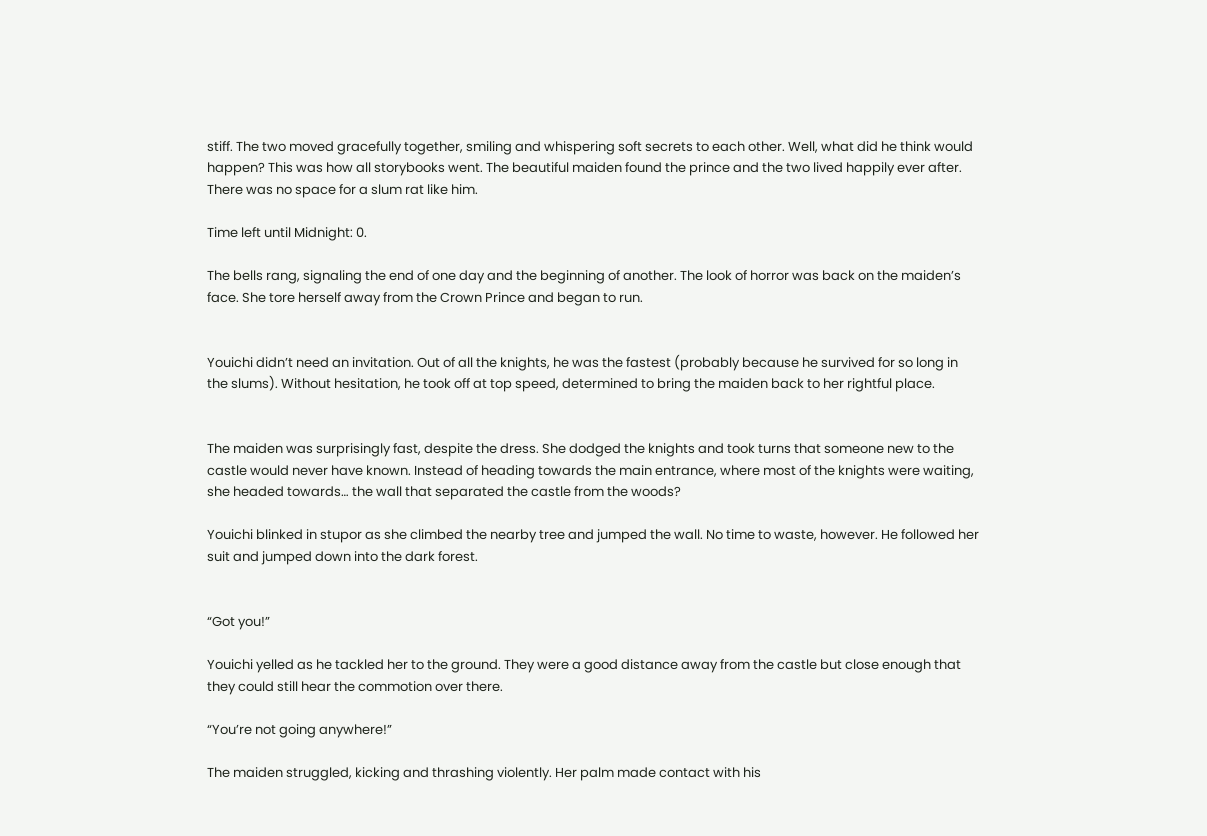stiff. The two moved gracefully together, smiling and whispering soft secrets to each other. Well, what did he think would happen? This was how all storybooks went. The beautiful maiden found the prince and the two lived happily ever after. There was no space for a slum rat like him.

Time left until Midnight: 0.

The bells rang, signaling the end of one day and the beginning of another. The look of horror was back on the maiden’s face. She tore herself away from the Crown Prince and began to run.


Youichi didn’t need an invitation. Out of all the knights, he was the fastest (probably because he survived for so long in the slums). Without hesitation, he took off at top speed, determined to bring the maiden back to her rightful place.


The maiden was surprisingly fast, despite the dress. She dodged the knights and took turns that someone new to the castle would never have known. Instead of heading towards the main entrance, where most of the knights were waiting, she headed towards… the wall that separated the castle from the woods?

Youichi blinked in stupor as she climbed the nearby tree and jumped the wall. No time to waste, however. He followed her suit and jumped down into the dark forest.


“Got you!”

Youichi yelled as he tackled her to the ground. They were a good distance away from the castle but close enough that they could still hear the commotion over there.

“You’re not going anywhere!”

The maiden struggled, kicking and thrashing violently. Her palm made contact with his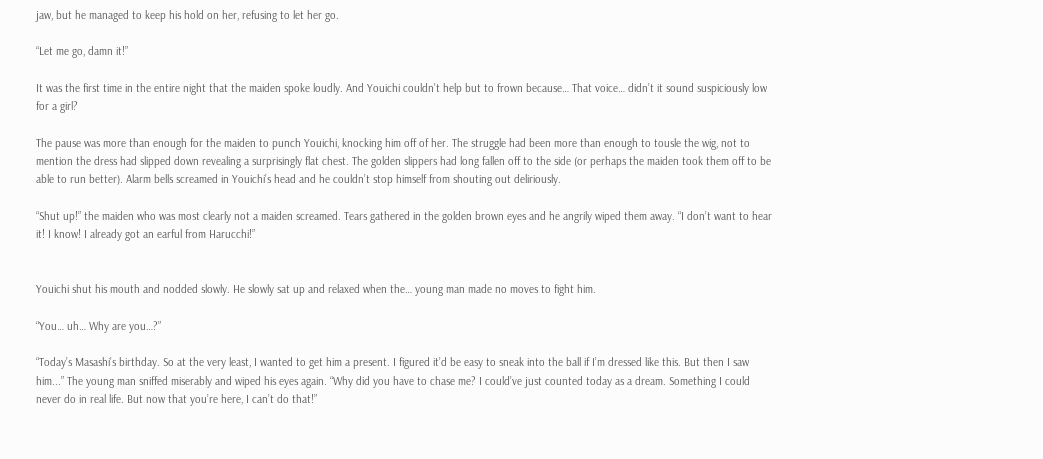jaw, but he managed to keep his hold on her, refusing to let her go.

“Let me go, damn it!”

It was the first time in the entire night that the maiden spoke loudly. And Youichi couldn’t help but to frown because… That voice… didn’t it sound suspiciously low for a girl?

The pause was more than enough for the maiden to punch Youichi, knocking him off of her. The struggle had been more than enough to tousle the wig, not to mention the dress had slipped down revealing a surprisingly flat chest. The golden slippers had long fallen off to the side (or perhaps the maiden took them off to be able to run better). Alarm bells screamed in Youichi’s head and he couldn’t stop himself from shouting out deliriously.

“Shut up!” the maiden who was most clearly not a maiden screamed. Tears gathered in the golden brown eyes and he angrily wiped them away. “I don’t want to hear it! I know! I already got an earful from Harucchi!”


Youichi shut his mouth and nodded slowly. He slowly sat up and relaxed when the… young man made no moves to fight him.

“You… uh… Why are you…?”

“Today’s Masashi’s birthday. So at the very least, I wanted to get him a present. I figured it’d be easy to sneak into the ball if I’m dressed like this. But then I saw him...” The young man sniffed miserably and wiped his eyes again. “Why did you have to chase me? I could’ve just counted today as a dream. Something I could never do in real life. But now that you’re here, I can’t do that!”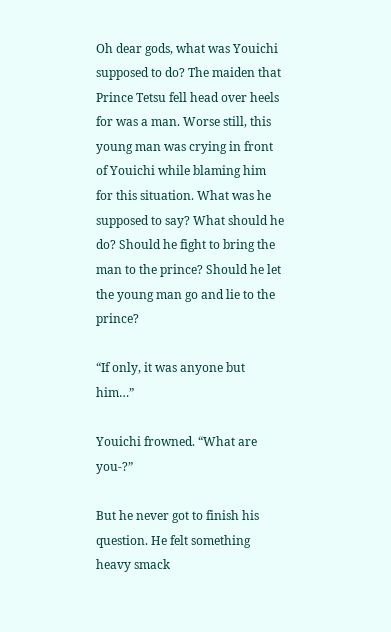Oh dear gods, what was Youichi supposed to do? The maiden that Prince Tetsu fell head over heels for was a man. Worse still, this young man was crying in front of Youichi while blaming him for this situation. What was he supposed to say? What should he do? Should he fight to bring the man to the prince? Should he let the young man go and lie to the prince?

“If only, it was anyone but him…”

Youichi frowned. “What are you-?”

But he never got to finish his question. He felt something heavy smack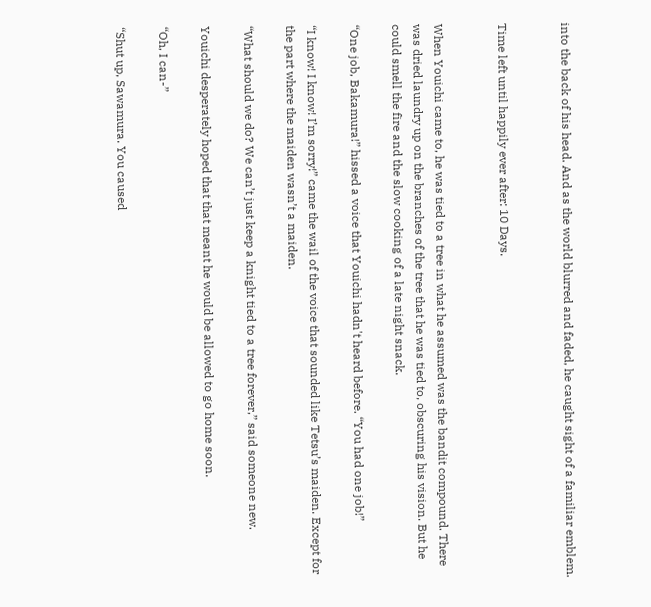into the back of his head. And as the world blurred and faded, he caught sight of a familiar emblem.


Time left until happily ever after: 10 Days.


When Youichi came to, he was tied to a tree in what he assumed was the bandit compound. There was dried laundry up on the branches of the tree that he was tied to, obscuring his vision. But he could smell the fire and the slow cooking of a late night snack.

“One job, Bakamura!” hissed a voice that Youichi hadn't heard before. “You had one job!”

“I know! I know! I’m sorry!” came the wail of the voice that sounded like Tetsu’s maiden. Except for the part where the maiden wasn’t a maiden.

“What should we do? We can’t just keep a knight tied to a tree forever,” said someone new.

Youichi desperately hoped that that meant he would be allowed to go home soon.

“Oh, I can-”

“Shut up, Sawamura. You caused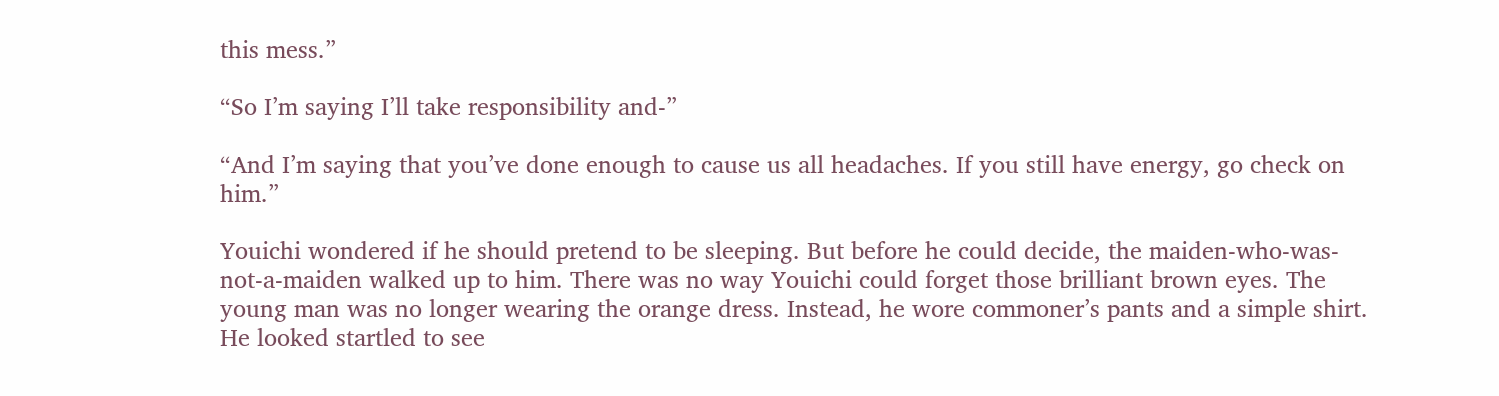this mess.”

“So I’m saying I’ll take responsibility and-”

“And I’m saying that you’ve done enough to cause us all headaches. If you still have energy, go check on him.”

Youichi wondered if he should pretend to be sleeping. But before he could decide, the maiden-who-was-not-a-maiden walked up to him. There was no way Youichi could forget those brilliant brown eyes. The young man was no longer wearing the orange dress. Instead, he wore commoner’s pants and a simple shirt. He looked startled to see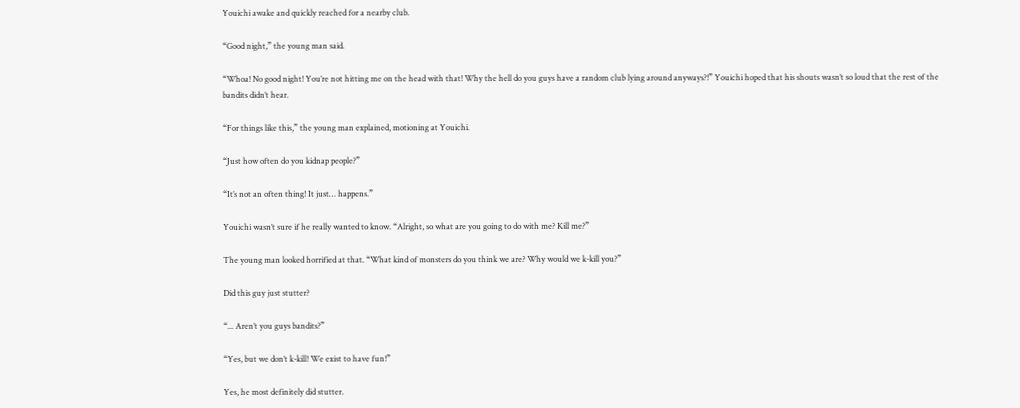Youichi awake and quickly reached for a nearby club.

“Good night,” the young man said.

“Whoa! No good night! You’re not hitting me on the head with that! Why the hell do you guys have a random club lying around anyways?!” Youichi hoped that his shouts wasn’t so loud that the rest of the bandits didn’t hear.

“For things like this,” the young man explained, motioning at Youichi.

“Just how often do you kidnap people?”

“It’s not an often thing! It just… happens.”

Youichi wasn’t sure if he really wanted to know. “Alright, so what are you going to do with me? Kill me?”

The young man looked horrified at that. “What kind of monsters do you think we are? Why would we k-kill you?”

Did this guy just stutter?

“... Aren’t you guys bandits?”

“Yes, but we don’t k-kill! We exist to have fun!”

Yes, he most definitely did stutter.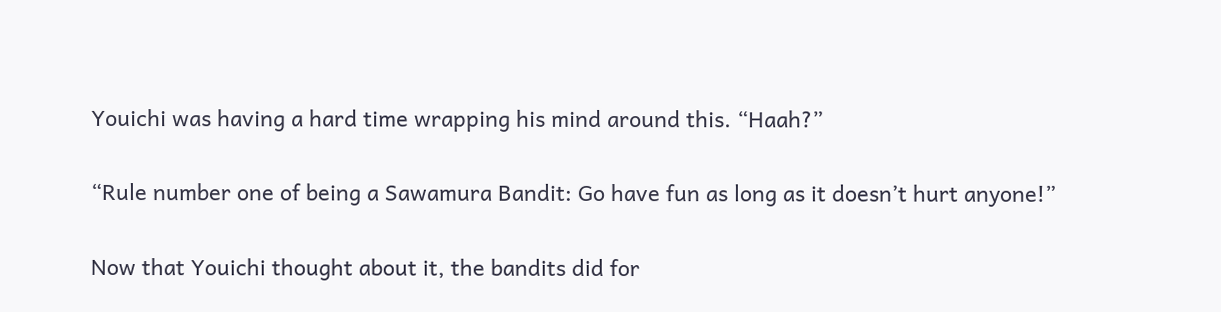Youichi was having a hard time wrapping his mind around this. “Haah?”

“Rule number one of being a Sawamura Bandit: Go have fun as long as it doesn’t hurt anyone!”

Now that Youichi thought about it, the bandits did for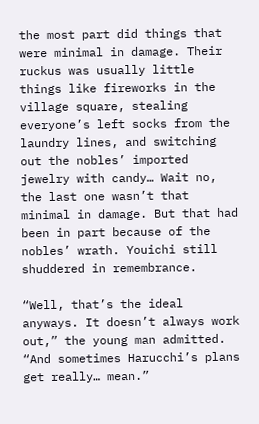the most part did things that were minimal in damage. Their ruckus was usually little things like fireworks in the village square, stealing everyone’s left socks from the laundry lines, and switching out the nobles’ imported jewelry with candy… Wait no, the last one wasn’t that minimal in damage. But that had been in part because of the nobles’ wrath. Youichi still shuddered in remembrance.

“Well, that’s the ideal anyways. It doesn’t always work out,” the young man admitted. “And sometimes Harucchi’s plans get really… mean.”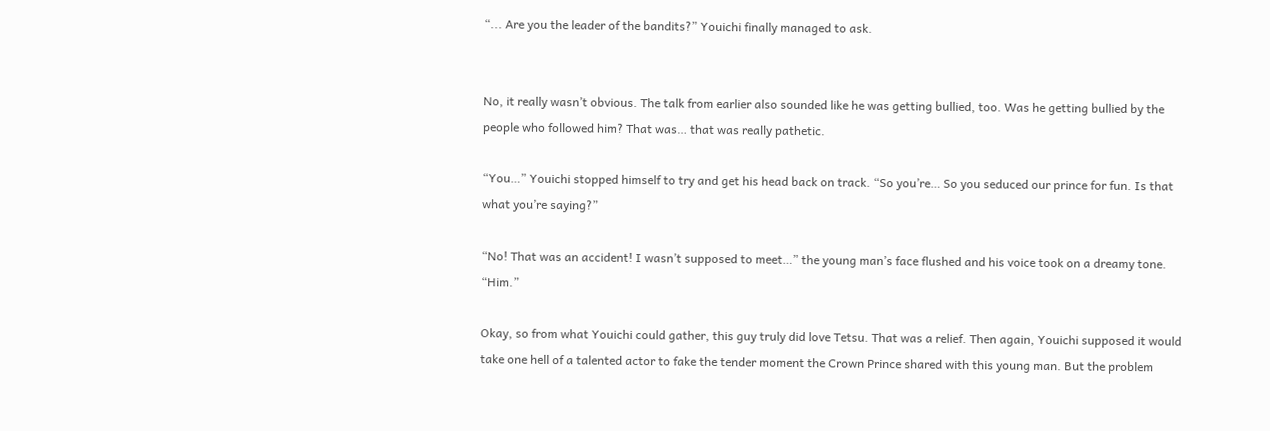“... Are you the leader of the bandits?” Youichi finally managed to ask.


No, it really wasn’t obvious. The talk from earlier also sounded like he was getting bullied, too. Was he getting bullied by the people who followed him? That was… that was really pathetic.

“You…” Youichi stopped himself to try and get his head back on track. “So you’re… So you seduced our prince for fun. Is that what you’re saying?”

“No! That was an accident! I wasn’t supposed to meet…” the young man’s face flushed and his voice took on a dreamy tone. “Him.”

Okay, so from what Youichi could gather, this guy truly did love Tetsu. That was a relief. Then again, Youichi supposed it would take one hell of a talented actor to fake the tender moment the Crown Prince shared with this young man. But the problem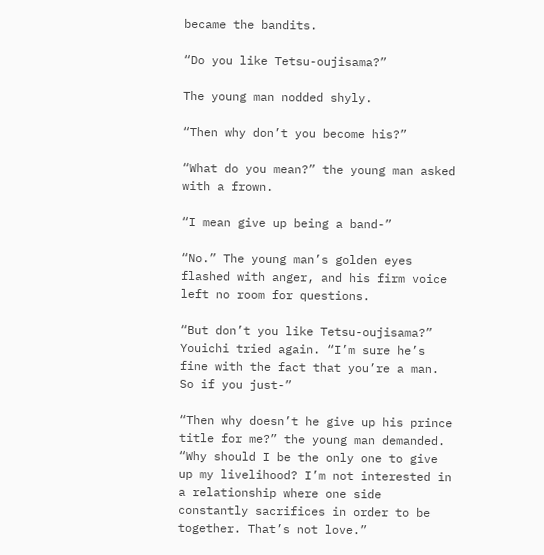became the bandits.

“Do you like Tetsu-oujisama?”

The young man nodded shyly.

“Then why don’t you become his?”

“What do you mean?” the young man asked with a frown.

“I mean give up being a band-”

“No.” The young man’s golden eyes flashed with anger, and his firm voice left no room for questions.

“But don’t you like Tetsu-oujisama?” Youichi tried again. “I’m sure he’s fine with the fact that you’re a man. So if you just-”

“Then why doesn’t he give up his prince title for me?” the young man demanded. “Why should I be the only one to give up my livelihood? I’m not interested in a relationship where one side constantly sacrifices in order to be together. That’s not love.”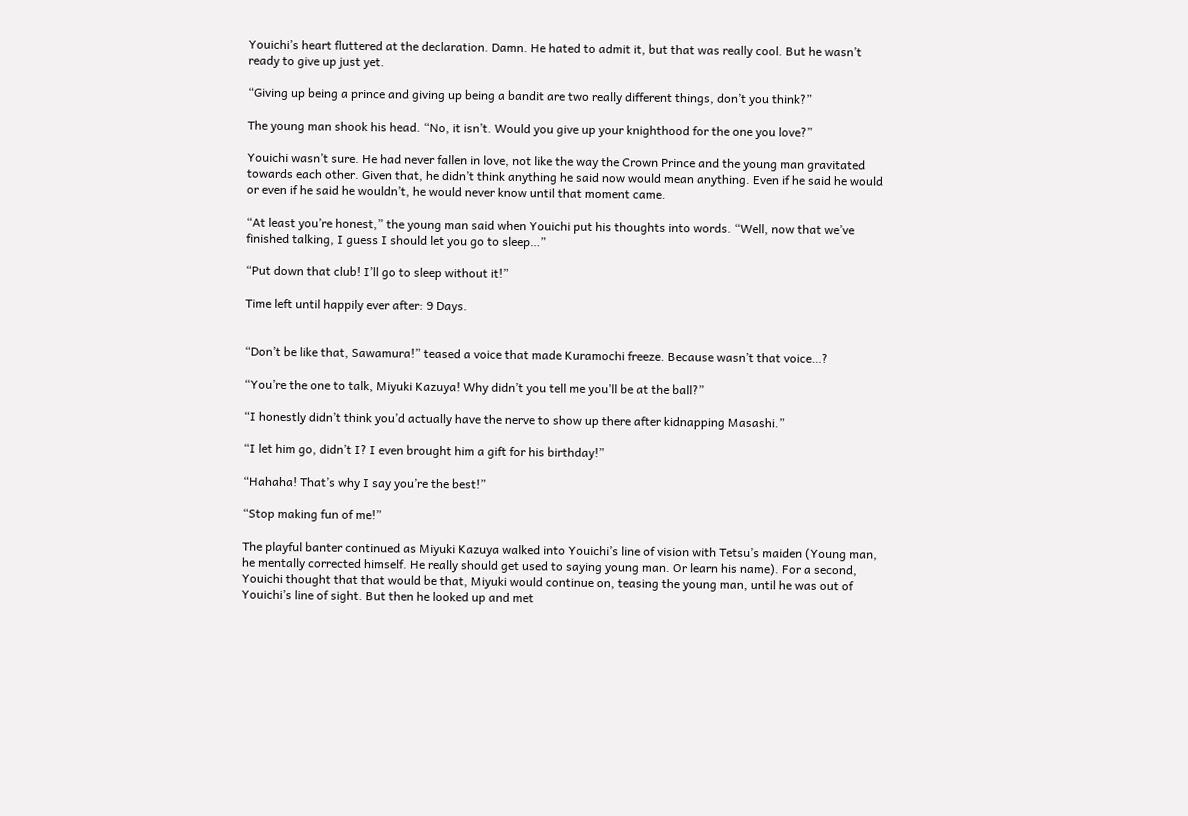Youichi’s heart fluttered at the declaration. Damn. He hated to admit it, but that was really cool. But he wasn’t ready to give up just yet.

“Giving up being a prince and giving up being a bandit are two really different things, don’t you think?”

The young man shook his head. “No, it isn’t. Would you give up your knighthood for the one you love?”

Youichi wasn’t sure. He had never fallen in love, not like the way the Crown Prince and the young man gravitated towards each other. Given that, he didn’t think anything he said now would mean anything. Even if he said he would or even if he said he wouldn’t, he would never know until that moment came.

“At least you’re honest,” the young man said when Youichi put his thoughts into words. “Well, now that we’ve finished talking, I guess I should let you go to sleep…”

“Put down that club! I’ll go to sleep without it!”

Time left until happily ever after: 9 Days.


“Don’t be like that, Sawamura!” teased a voice that made Kuramochi freeze. Because wasn’t that voice…?

“You’re the one to talk, Miyuki Kazuya! Why didn’t you tell me you’ll be at the ball?”

“I honestly didn’t think you’d actually have the nerve to show up there after kidnapping Masashi.”

“I let him go, didn’t I? I even brought him a gift for his birthday!”

“Hahaha! That’s why I say you’re the best!”

“Stop making fun of me!”

The playful banter continued as Miyuki Kazuya walked into Youichi’s line of vision with Tetsu’s maiden (Young man, he mentally corrected himself. He really should get used to saying young man. Or learn his name). For a second, Youichi thought that that would be that, Miyuki would continue on, teasing the young man, until he was out of Youichi’s line of sight. But then he looked up and met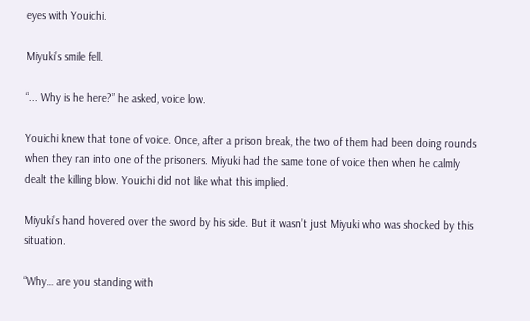eyes with Youichi.

Miyuki’s smile fell.

“... Why is he here?” he asked, voice low.

Youichi knew that tone of voice. Once, after a prison break, the two of them had been doing rounds when they ran into one of the prisoners. Miyuki had the same tone of voice then when he calmly dealt the killing blow. Youichi did not like what this implied.

Miyuki’s hand hovered over the sword by his side. But it wasn’t just Miyuki who was shocked by this situation.

“Why… are you standing with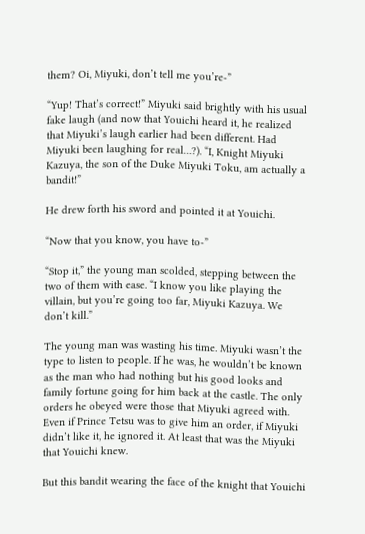them? Oi, Miyuki, don’t tell me you’re-”

“Yup! That’s correct!” Miyuki said brightly with his usual fake laugh (and now that Youichi heard it, he realized that Miyuki’s laugh earlier had been different. Had Miyuki been laughing for real…?). “I, Knight Miyuki Kazuya, the son of the Duke Miyuki Toku, am actually a bandit!”

He drew forth his sword and pointed it at Youichi.

“Now that you know, you have to-”

“Stop it,” the young man scolded, stepping between the two of them with ease. “I know you like playing the villain, but you’re going too far, Miyuki Kazuya. We don’t kill.”

The young man was wasting his time. Miyuki wasn’t the type to listen to people. If he was, he wouldn’t be known as the man who had nothing but his good looks and family fortune going for him back at the castle. The only orders he obeyed were those that Miyuki agreed with. Even if Prince Tetsu was to give him an order, if Miyuki didn’t like it, he ignored it. At least that was the Miyuki that Youichi knew.

But this bandit wearing the face of the knight that Youichi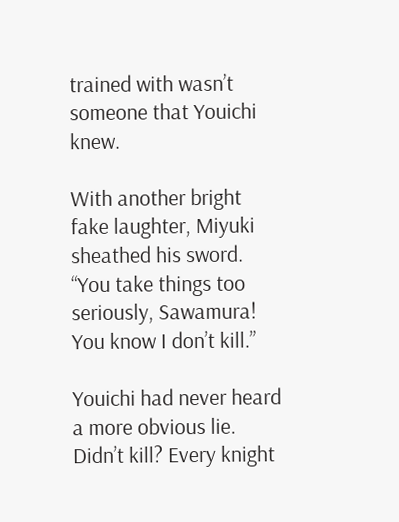trained with wasn’t someone that Youichi knew.

With another bright fake laughter, Miyuki sheathed his sword. “You take things too seriously, Sawamura! You know I don’t kill.”

Youichi had never heard a more obvious lie. Didn’t kill? Every knight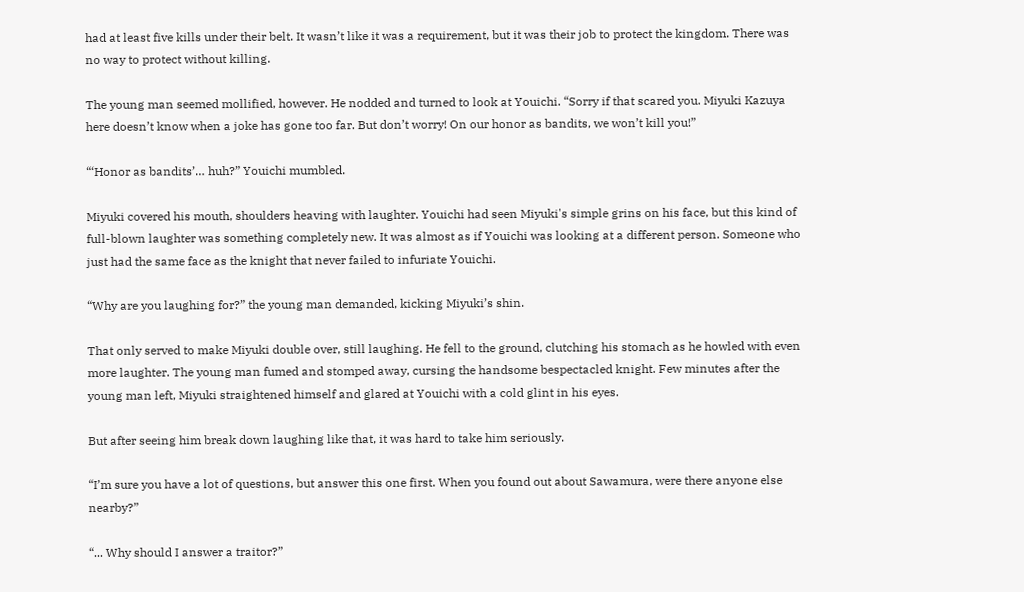had at least five kills under their belt. It wasn’t like it was a requirement, but it was their job to protect the kingdom. There was no way to protect without killing.

The young man seemed mollified, however. He nodded and turned to look at Youichi. “Sorry if that scared you. Miyuki Kazuya here doesn’t know when a joke has gone too far. But don’t worry! On our honor as bandits, we won’t kill you!”

“‘Honor as bandits’… huh?” Youichi mumbled.

Miyuki covered his mouth, shoulders heaving with laughter. Youichi had seen Miyuki's simple grins on his face, but this kind of full-blown laughter was something completely new. It was almost as if Youichi was looking at a different person. Someone who just had the same face as the knight that never failed to infuriate Youichi.

“Why are you laughing for?” the young man demanded, kicking Miyuki’s shin.

That only served to make Miyuki double over, still laughing. He fell to the ground, clutching his stomach as he howled with even more laughter. The young man fumed and stomped away, cursing the handsome bespectacled knight. Few minutes after the young man left, Miyuki straightened himself and glared at Youichi with a cold glint in his eyes.

But after seeing him break down laughing like that, it was hard to take him seriously.

“I’m sure you have a lot of questions, but answer this one first. When you found out about Sawamura, were there anyone else nearby?”

“... Why should I answer a traitor?”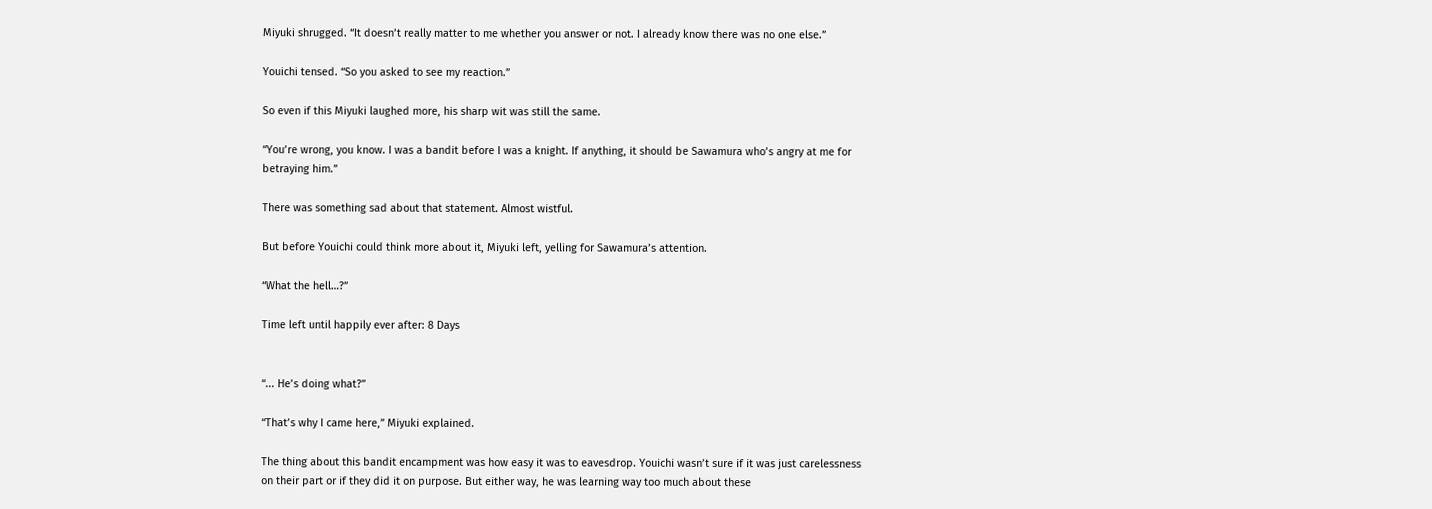Miyuki shrugged. “It doesn’t really matter to me whether you answer or not. I already know there was no one else.”

Youichi tensed. “So you asked to see my reaction.”

So even if this Miyuki laughed more, his sharp wit was still the same.

“You’re wrong, you know. I was a bandit before I was a knight. If anything, it should be Sawamura who’s angry at me for betraying him.”

There was something sad about that statement. Almost wistful.

But before Youichi could think more about it, Miyuki left, yelling for Sawamura’s attention.

“What the hell…?”

Time left until happily ever after: 8 Days


“... He’s doing what?”

“That’s why I came here,” Miyuki explained.

The thing about this bandit encampment was how easy it was to eavesdrop. Youichi wasn’t sure if it was just carelessness on their part or if they did it on purpose. But either way, he was learning way too much about these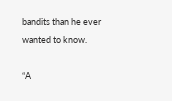bandits than he ever wanted to know.

“A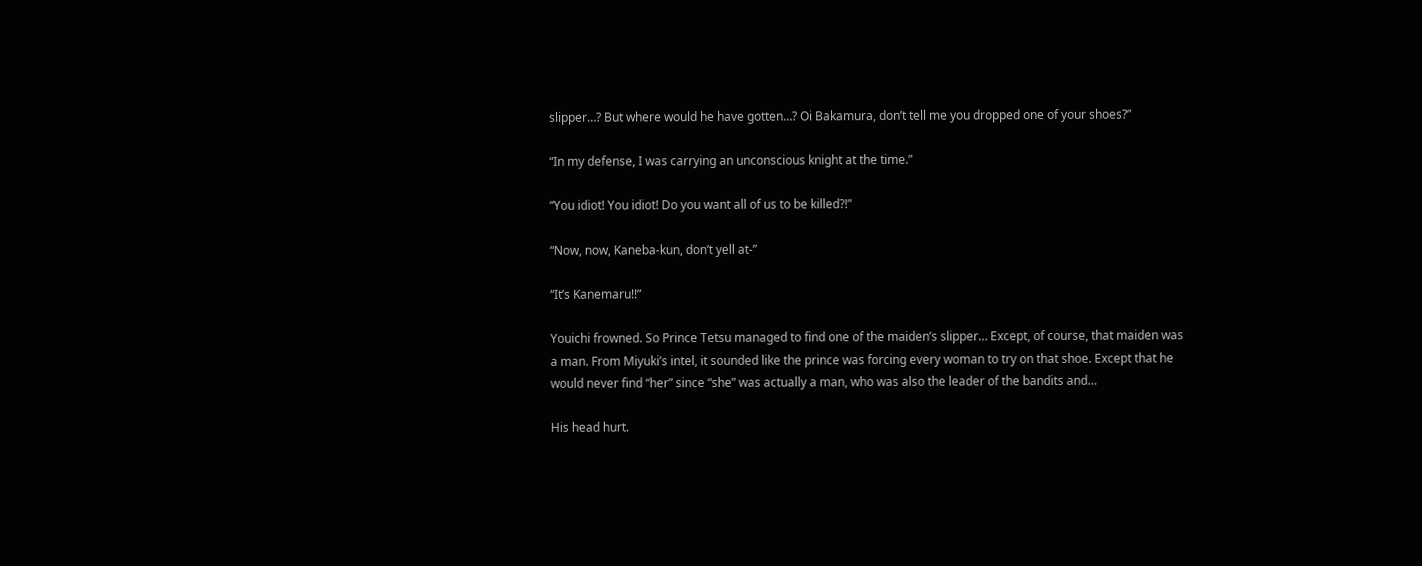slipper…? But where would he have gotten…? Oi Bakamura, don’t tell me you dropped one of your shoes?”

“In my defense, I was carrying an unconscious knight at the time.”

“You idiot! You idiot! Do you want all of us to be killed?!”

“Now, now, Kaneba-kun, don’t yell at-”

“It’s Kanemaru!!”

Youichi frowned. So Prince Tetsu managed to find one of the maiden’s slipper… Except, of course, that maiden was a man. From Miyuki’s intel, it sounded like the prince was forcing every woman to try on that shoe. Except that he would never find “her” since “she” was actually a man, who was also the leader of the bandits and…

His head hurt.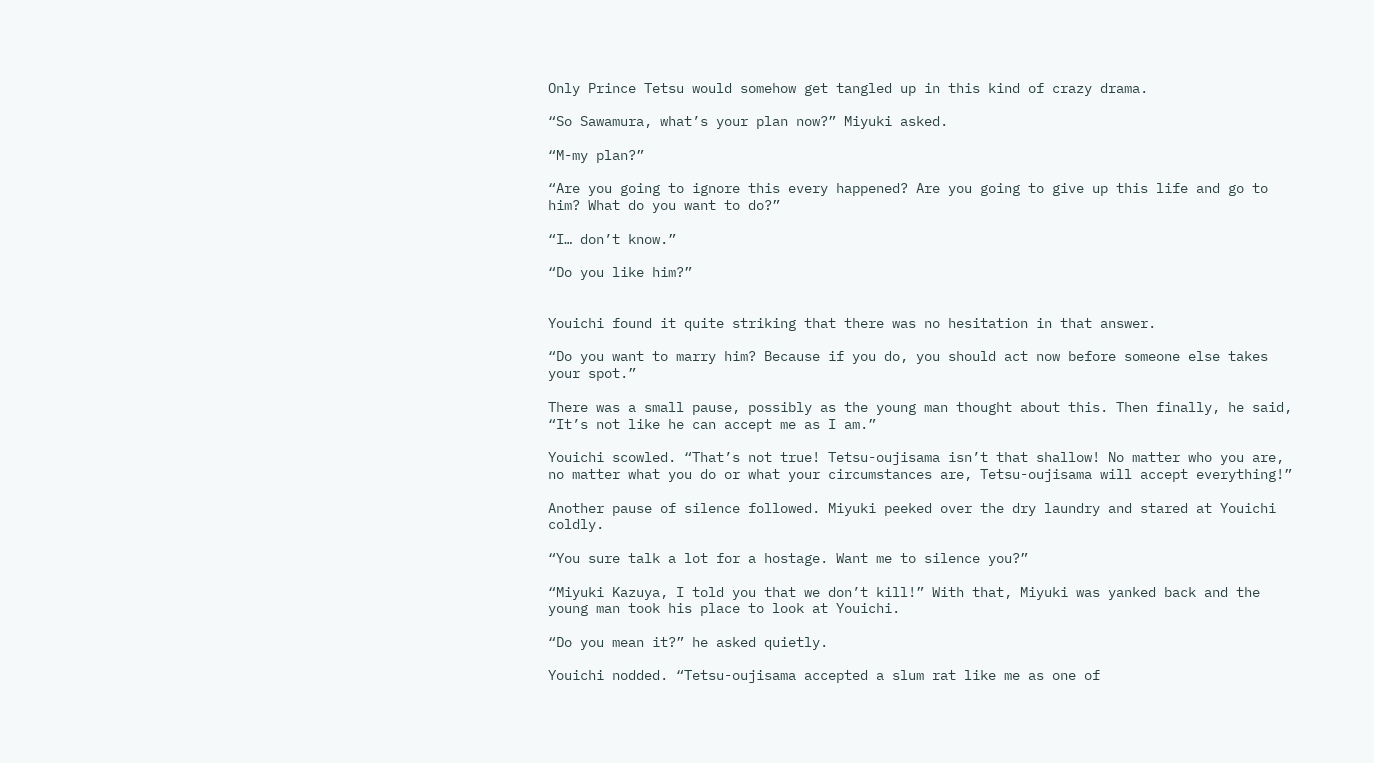Only Prince Tetsu would somehow get tangled up in this kind of crazy drama.

“So Sawamura, what’s your plan now?” Miyuki asked.

“M-my plan?”

“Are you going to ignore this every happened? Are you going to give up this life and go to him? What do you want to do?”

“I… don’t know.”

“Do you like him?”


Youichi found it quite striking that there was no hesitation in that answer.

“Do you want to marry him? Because if you do, you should act now before someone else takes your spot.”

There was a small pause, possibly as the young man thought about this. Then finally, he said, “It’s not like he can accept me as I am.”

Youichi scowled. “That’s not true! Tetsu-oujisama isn’t that shallow! No matter who you are, no matter what you do or what your circumstances are, Tetsu-oujisama will accept everything!”

Another pause of silence followed. Miyuki peeked over the dry laundry and stared at Youichi coldly.

“You sure talk a lot for a hostage. Want me to silence you?”

“Miyuki Kazuya, I told you that we don’t kill!” With that, Miyuki was yanked back and the young man took his place to look at Youichi.

“Do you mean it?” he asked quietly.

Youichi nodded. “Tetsu-oujisama accepted a slum rat like me as one of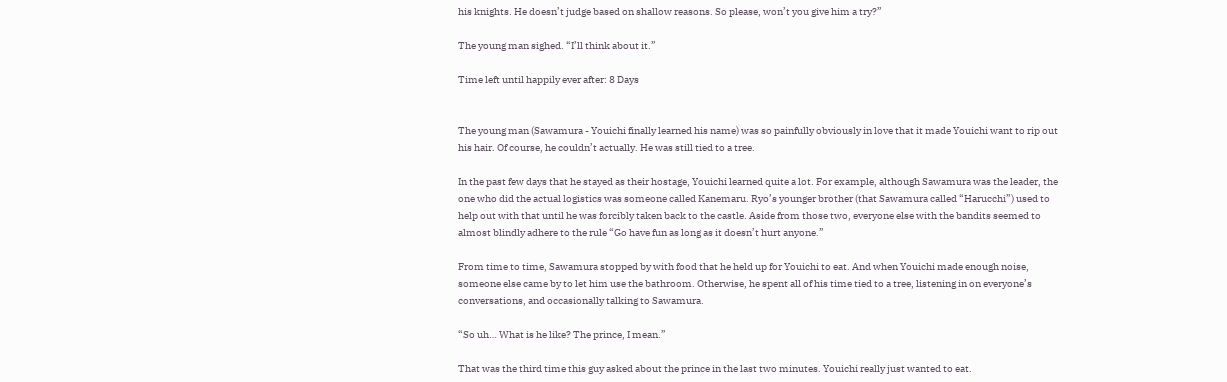his knights. He doesn’t judge based on shallow reasons. So please, won’t you give him a try?”

The young man sighed. “I’ll think about it.”

Time left until happily ever after: 8 Days


The young man (Sawamura - Youichi finally learned his name) was so painfully obviously in love that it made Youichi want to rip out his hair. Of course, he couldn’t actually. He was still tied to a tree.

In the past few days that he stayed as their hostage, Youichi learned quite a lot. For example, although Sawamura was the leader, the one who did the actual logistics was someone called Kanemaru. Ryo’s younger brother (that Sawamura called “Harucchi”) used to help out with that until he was forcibly taken back to the castle. Aside from those two, everyone else with the bandits seemed to almost blindly adhere to the rule “Go have fun as long as it doesn’t hurt anyone.”

From time to time, Sawamura stopped by with food that he held up for Youichi to eat. And when Youichi made enough noise, someone else came by to let him use the bathroom. Otherwise, he spent all of his time tied to a tree, listening in on everyone’s conversations, and occasionally talking to Sawamura.

“So uh… What is he like? The prince, I mean.”

That was the third time this guy asked about the prince in the last two minutes. Youichi really just wanted to eat.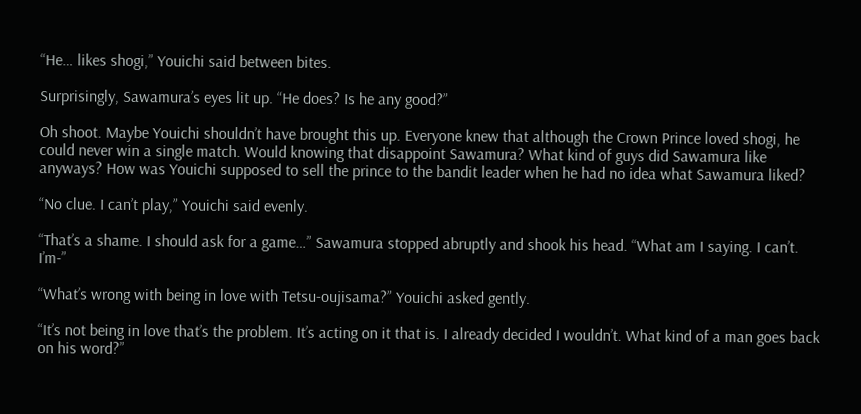“He… likes shogi,” Youichi said between bites.

Surprisingly, Sawamura’s eyes lit up. “He does? Is he any good?”

Oh shoot. Maybe Youichi shouldn’t have brought this up. Everyone knew that although the Crown Prince loved shogi, he could never win a single match. Would knowing that disappoint Sawamura? What kind of guys did Sawamura like anyways? How was Youichi supposed to sell the prince to the bandit leader when he had no idea what Sawamura liked?

“No clue. I can’t play,” Youichi said evenly.

“That’s a shame. I should ask for a game…” Sawamura stopped abruptly and shook his head. “What am I saying. I can’t. I’m-”

“What’s wrong with being in love with Tetsu-oujisama?” Youichi asked gently.

“It’s not being in love that’s the problem. It’s acting on it that is. I already decided I wouldn’t. What kind of a man goes back on his word?”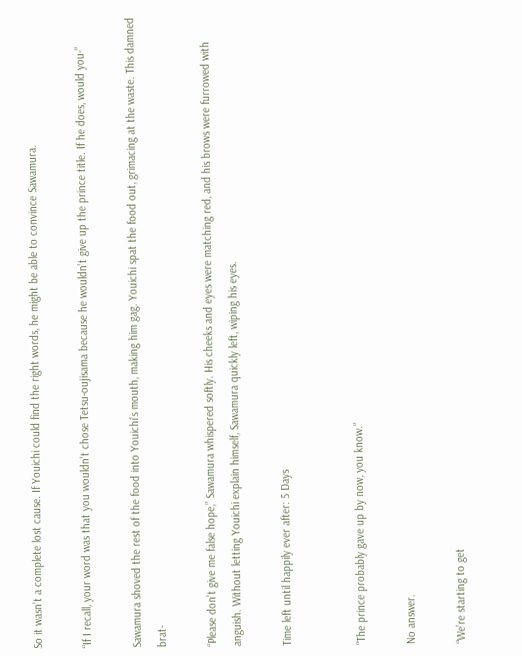So it wasn’t a complete lost cause. If Youichi could find the right words, he might be able to convince Sawamura.

“If I recall, your word was that you wouldn’t chose Tetsu-oujisama because he wouldn’t give up the prince title. If he does, would you-”

Sawamura shoved the rest of the food into Youichi’s mouth, making him gag. Youichi spat the food out, grimacing at the waste. This damned brat-

“Please don’t give me false hope,” Sawamura whispered softly. His cheeks and eyes were matching red, and his brows were furrowed with anguish. Without letting Youichi explain himself, Sawamura quickly left, wiping his eyes.

Time left until happily ever after: 5 Days


“The prince probably gave up by now, you know.”

No answer.

“We’re starting to get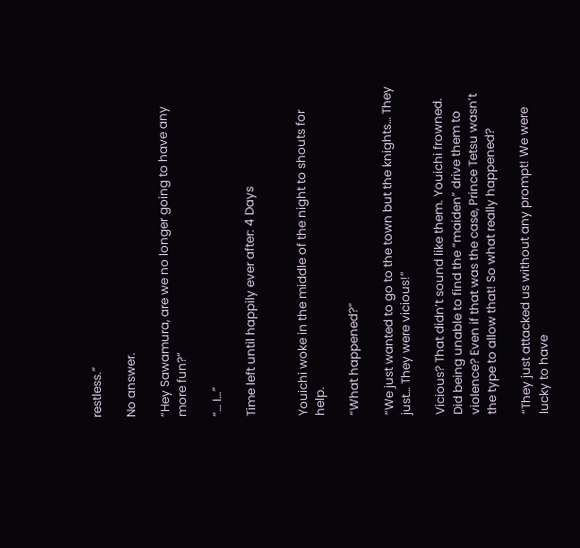restless.”

No answer.

“Hey Sawamura, are we no longer going to have any more fun?”

“… I…”

Time left until happily ever after: 4 Days


Youichi woke in the middle of the night to shouts for help.

“What happened?”

“We just wanted to go to the town but the knights… They just… They were vicious!”

Vicious? That didn’t sound like them. Youichi frowned. Did being unable to find the “maiden” drive them to violence? Even if that was the case, Prince Tetsu wasn’t the type to allow that! So what really happened?

“They just attacked us without any prompt! We were lucky to have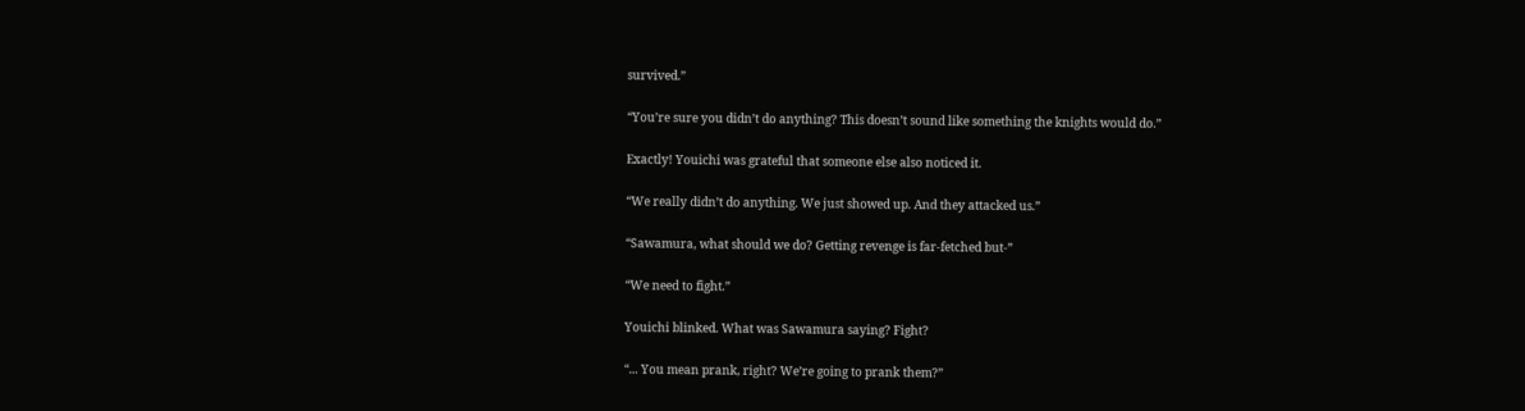survived.”

“You’re sure you didn’t do anything? This doesn’t sound like something the knights would do.”

Exactly! Youichi was grateful that someone else also noticed it.

“We really didn’t do anything. We just showed up. And they attacked us.”

“Sawamura, what should we do? Getting revenge is far-fetched but-”

“We need to fight.”

Youichi blinked. What was Sawamura saying? Fight?

“... You mean prank, right? We’re going to prank them?”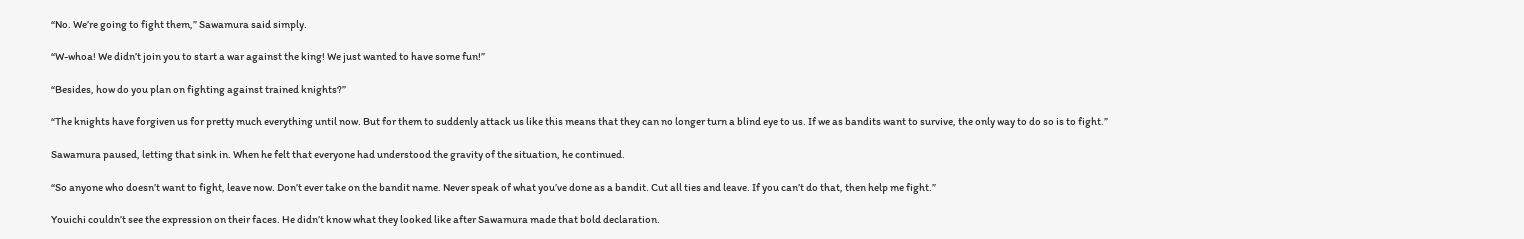“No. We’re going to fight them,” Sawamura said simply.

“W-whoa! We didn’t join you to start a war against the king! We just wanted to have some fun!”

“Besides, how do you plan on fighting against trained knights?”

“The knights have forgiven us for pretty much everything until now. But for them to suddenly attack us like this means that they can no longer turn a blind eye to us. If we as bandits want to survive, the only way to do so is to fight.”

Sawamura paused, letting that sink in. When he felt that everyone had understood the gravity of the situation, he continued.

“So anyone who doesn’t want to fight, leave now. Don’t ever take on the bandit name. Never speak of what you’ve done as a bandit. Cut all ties and leave. If you can’t do that, then help me fight.”

Youichi couldn’t see the expression on their faces. He didn’t know what they looked like after Sawamura made that bold declaration.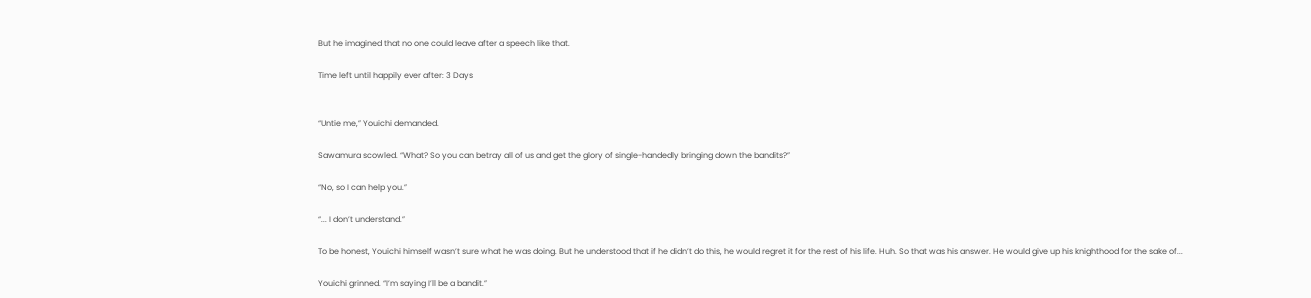But he imagined that no one could leave after a speech like that.

Time left until happily ever after: 3 Days


“Untie me,” Youichi demanded.

Sawamura scowled. “What? So you can betray all of us and get the glory of single-handedly bringing down the bandits?”

“No, so I can help you.”

“... I don’t understand.”

To be honest, Youichi himself wasn’t sure what he was doing. But he understood that if he didn’t do this, he would regret it for the rest of his life. Huh. So that was his answer. He would give up his knighthood for the sake of...

Youichi grinned. “I’m saying I’ll be a bandit.”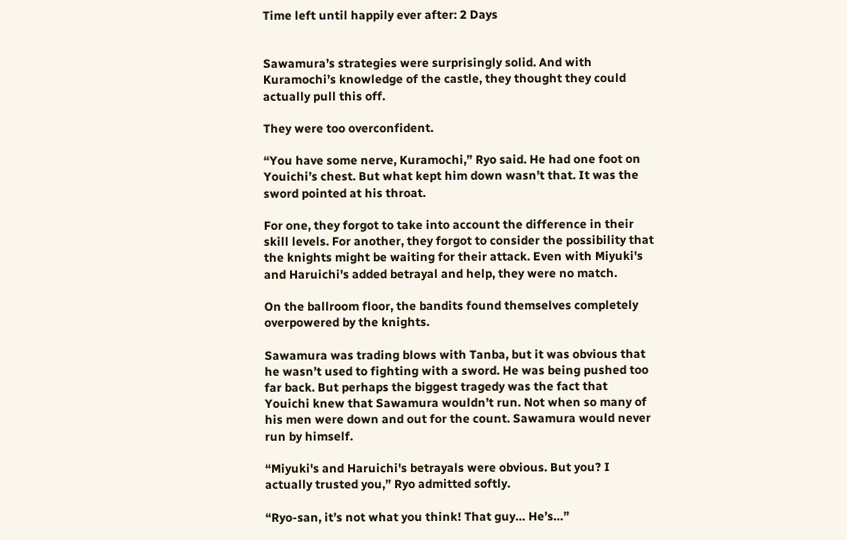Time left until happily ever after: 2 Days


Sawamura’s strategies were surprisingly solid. And with Kuramochi’s knowledge of the castle, they thought they could actually pull this off.

They were too overconfident.

“You have some nerve, Kuramochi,” Ryo said. He had one foot on Youichi’s chest. But what kept him down wasn’t that. It was the sword pointed at his throat.

For one, they forgot to take into account the difference in their skill levels. For another, they forgot to consider the possibility that the knights might be waiting for their attack. Even with Miyuki's and Haruichi's added betrayal and help, they were no match.

On the ballroom floor, the bandits found themselves completely overpowered by the knights.

Sawamura was trading blows with Tanba, but it was obvious that he wasn’t used to fighting with a sword. He was being pushed too far back. But perhaps the biggest tragedy was the fact that Youichi knew that Sawamura wouldn’t run. Not when so many of his men were down and out for the count. Sawamura would never run by himself.

“Miyuki's and Haruichi's betrayals were obvious. But you? I actually trusted you,” Ryo admitted softly.

“Ryo-san, it’s not what you think! That guy… He’s…”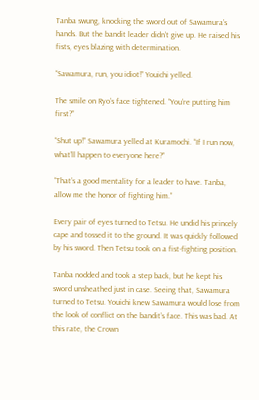Tanba swung, knocking the sword out of Sawamura’s hands. But the bandit leader didn’t give up. He raised his fists, eyes blazing with determination.

“Sawamura, run, you idiot!” Youichi yelled.

The smile on Ryo’s face tightened. “You’re putting him first?”

“Shut up!” Sawamura yelled at Kuramochi. “If I run now, what’ll happen to everyone here?”

“That’s a good mentality for a leader to have. Tanba, allow me the honor of fighting him.”

Every pair of eyes turned to Tetsu. He undid his princely cape and tossed it to the ground. It was quickly followed by his sword. Then Tetsu took on a fist-fighting position.

Tanba nodded and took a step back, but he kept his sword unsheathed just in case. Seeing that, Sawamura turned to Tetsu. Youichi knew Sawamura would lose from the look of conflict on the bandit’s face. This was bad. At this rate, the Crown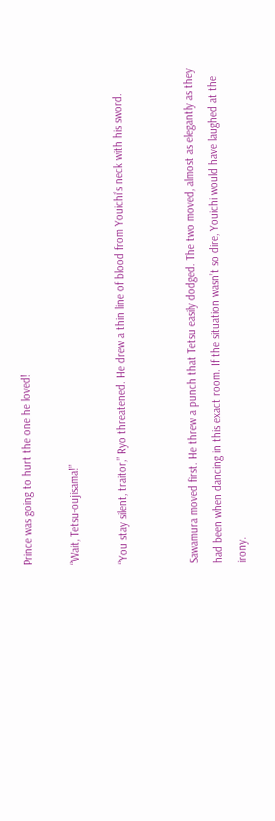Prince was going to hurt the one he loved!

“Wait, Tetsu-oujisama!”

“You stay silent, traitor,” Ryo threatened. He drew a thin line of blood from Youichi’s neck with his sword.


Sawamura moved first. He threw a punch that Tetsu easily dodged. The two moved, almost as elegantly as they had been when dancing in this exact room. If the situation wasn’t so dire, Youichi would have laughed at the irony.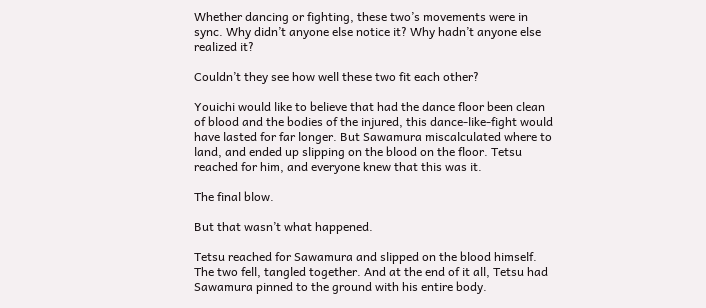Whether dancing or fighting, these two’s movements were in sync. Why didn’t anyone else notice it? Why hadn’t anyone else realized it?

Couldn’t they see how well these two fit each other?

Youichi would like to believe that had the dance floor been clean of blood and the bodies of the injured, this dance-like-fight would have lasted for far longer. But Sawamura miscalculated where to land, and ended up slipping on the blood on the floor. Tetsu reached for him, and everyone knew that this was it.

The final blow.

But that wasn’t what happened.

Tetsu reached for Sawamura and slipped on the blood himself. The two fell, tangled together. And at the end of it all, Tetsu had Sawamura pinned to the ground with his entire body.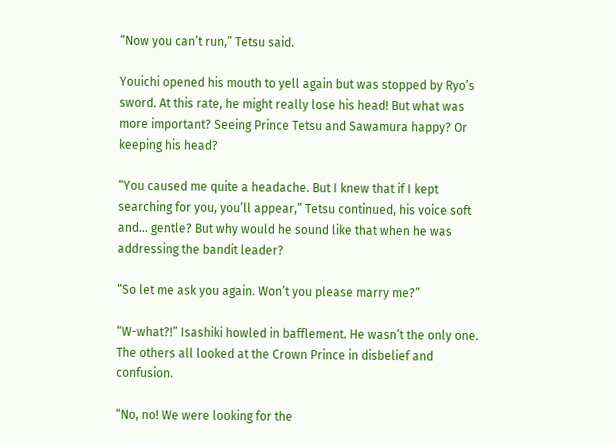“Now you can’t run,” Tetsu said.

Youichi opened his mouth to yell again but was stopped by Ryo’s sword. At this rate, he might really lose his head! But what was more important? Seeing Prince Tetsu and Sawamura happy? Or keeping his head?

“You caused me quite a headache. But I knew that if I kept searching for you, you’ll appear,” Tetsu continued, his voice soft and… gentle? But why would he sound like that when he was addressing the bandit leader?

“So let me ask you again. Won’t you please marry me?”

“W-what?!” Isashiki howled in bafflement. He wasn’t the only one. The others all looked at the Crown Prince in disbelief and confusion.

“No, no! We were looking for the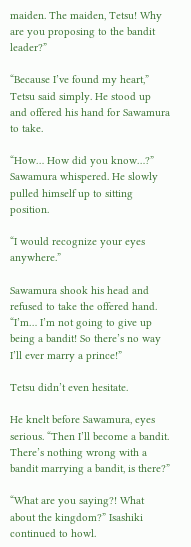maiden. The maiden, Tetsu! Why are you proposing to the bandit leader?”

“Because I’ve found my heart,” Tetsu said simply. He stood up and offered his hand for Sawamura to take.

“How… How did you know…?” Sawamura whispered. He slowly pulled himself up to sitting position.

“I would recognize your eyes anywhere.”

Sawamura shook his head and refused to take the offered hand. “I’m… I’m not going to give up being a bandit! So there’s no way I’ll ever marry a prince!”

Tetsu didn’t even hesitate.

He knelt before Sawamura, eyes serious. “Then I’ll become a bandit. There’s nothing wrong with a bandit marrying a bandit, is there?”

“What are you saying?! What about the kingdom?” Isashiki continued to howl.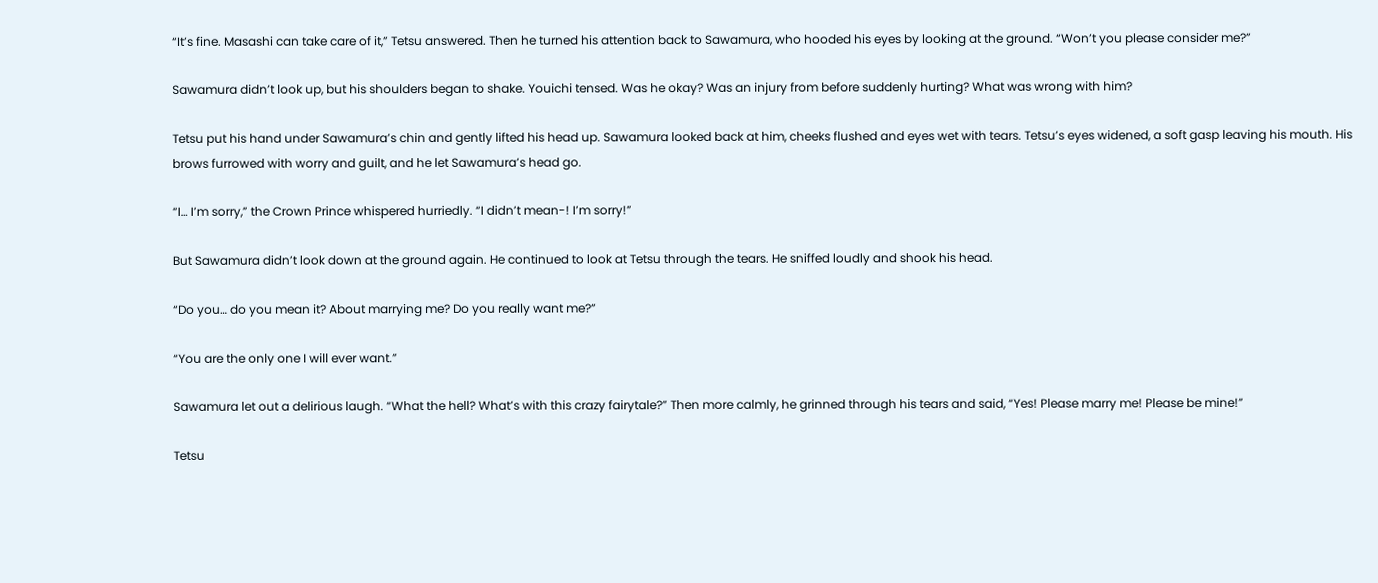“It’s fine. Masashi can take care of it,” Tetsu answered. Then he turned his attention back to Sawamura, who hooded his eyes by looking at the ground. “Won’t you please consider me?”

Sawamura didn’t look up, but his shoulders began to shake. Youichi tensed. Was he okay? Was an injury from before suddenly hurting? What was wrong with him?

Tetsu put his hand under Sawamura’s chin and gently lifted his head up. Sawamura looked back at him, cheeks flushed and eyes wet with tears. Tetsu’s eyes widened, a soft gasp leaving his mouth. His brows furrowed with worry and guilt, and he let Sawamura’s head go.

“I… I’m sorry,” the Crown Prince whispered hurriedly. “I didn’t mean-! I’m sorry!”

But Sawamura didn’t look down at the ground again. He continued to look at Tetsu through the tears. He sniffed loudly and shook his head.

“Do you… do you mean it? About marrying me? Do you really want me?”

“You are the only one I will ever want.”

Sawamura let out a delirious laugh. “What the hell? What’s with this crazy fairytale?” Then more calmly, he grinned through his tears and said, “Yes! Please marry me! Please be mine!”

Tetsu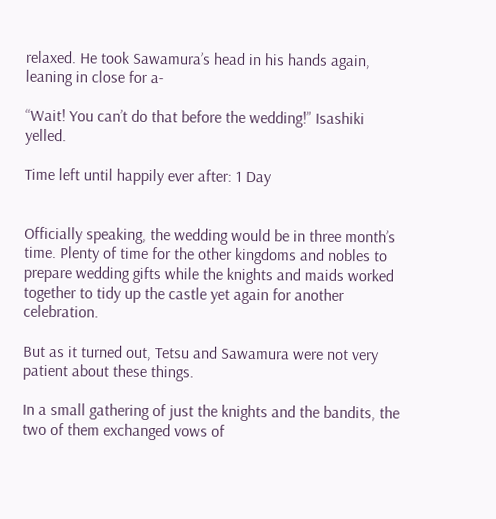relaxed. He took Sawamura’s head in his hands again, leaning in close for a-

“Wait! You can’t do that before the wedding!” Isashiki yelled.

Time left until happily ever after: 1 Day


Officially speaking, the wedding would be in three month’s time. Plenty of time for the other kingdoms and nobles to prepare wedding gifts while the knights and maids worked together to tidy up the castle yet again for another celebration.

But as it turned out, Tetsu and Sawamura were not very patient about these things.

In a small gathering of just the knights and the bandits, the two of them exchanged vows of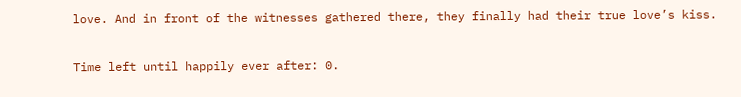love. And in front of the witnesses gathered there, they finally had their true love’s kiss.

Time left until happily ever after: 0.